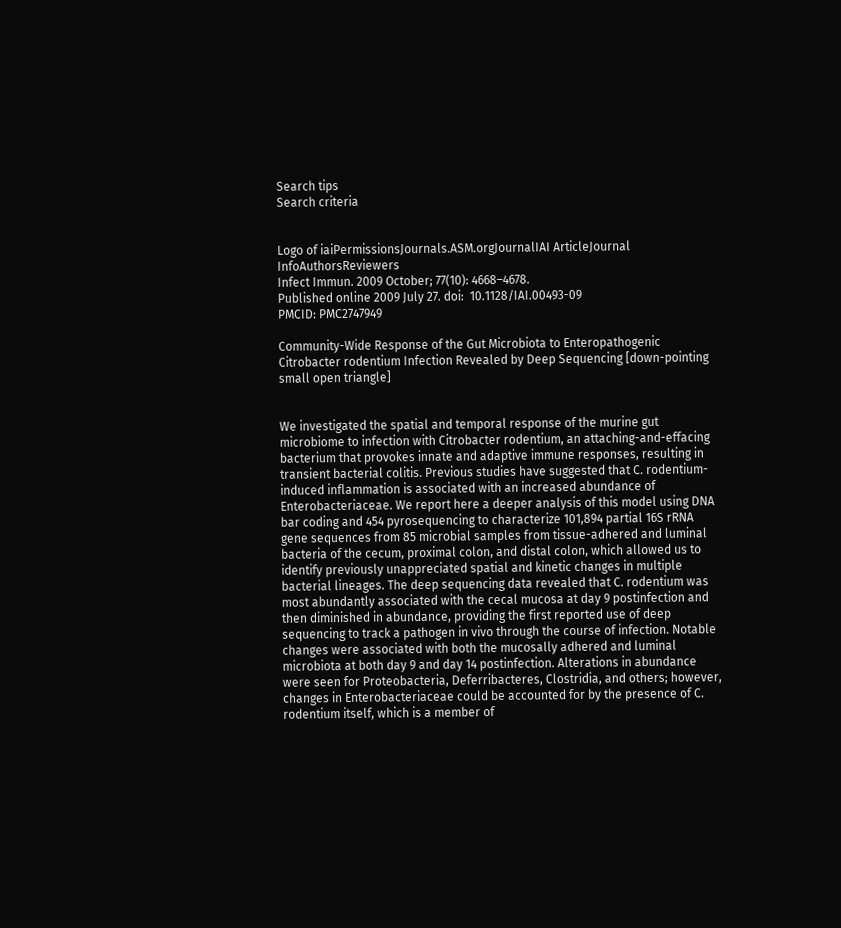Search tips
Search criteria


Logo of iaiPermissionsJournals.ASM.orgJournalIAI ArticleJournal InfoAuthorsReviewers
Infect Immun. 2009 October; 77(10): 4668–4678.
Published online 2009 July 27. doi:  10.1128/IAI.00493-09
PMCID: PMC2747949

Community-Wide Response of the Gut Microbiota to Enteropathogenic Citrobacter rodentium Infection Revealed by Deep Sequencing [down-pointing small open triangle]


We investigated the spatial and temporal response of the murine gut microbiome to infection with Citrobacter rodentium, an attaching-and-effacing bacterium that provokes innate and adaptive immune responses, resulting in transient bacterial colitis. Previous studies have suggested that C. rodentium-induced inflammation is associated with an increased abundance of Enterobacteriaceae. We report here a deeper analysis of this model using DNA bar coding and 454 pyrosequencing to characterize 101,894 partial 16S rRNA gene sequences from 85 microbial samples from tissue-adhered and luminal bacteria of the cecum, proximal colon, and distal colon, which allowed us to identify previously unappreciated spatial and kinetic changes in multiple bacterial lineages. The deep sequencing data revealed that C. rodentium was most abundantly associated with the cecal mucosa at day 9 postinfection and then diminished in abundance, providing the first reported use of deep sequencing to track a pathogen in vivo through the course of infection. Notable changes were associated with both the mucosally adhered and luminal microbiota at both day 9 and day 14 postinfection. Alterations in abundance were seen for Proteobacteria, Deferribacteres, Clostridia, and others; however, changes in Enterobacteriaceae could be accounted for by the presence of C. rodentium itself, which is a member of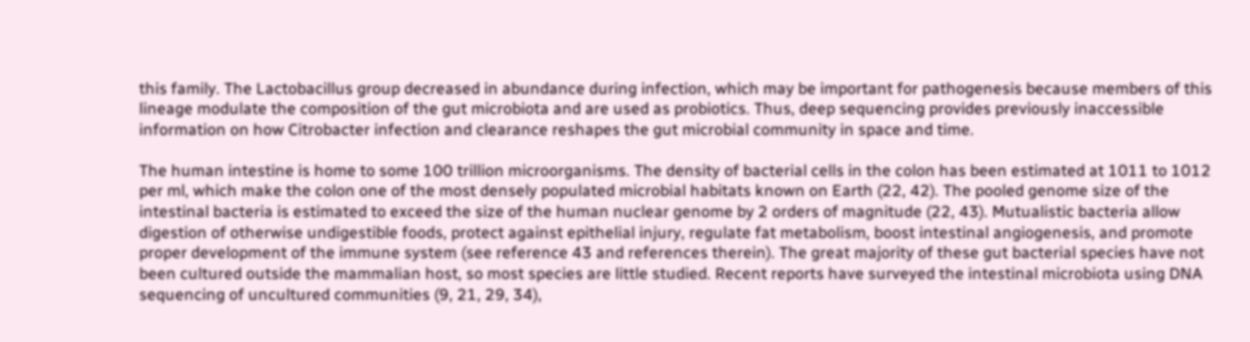this family. The Lactobacillus group decreased in abundance during infection, which may be important for pathogenesis because members of this lineage modulate the composition of the gut microbiota and are used as probiotics. Thus, deep sequencing provides previously inaccessible information on how Citrobacter infection and clearance reshapes the gut microbial community in space and time.

The human intestine is home to some 100 trillion microorganisms. The density of bacterial cells in the colon has been estimated at 1011 to 1012 per ml, which make the colon one of the most densely populated microbial habitats known on Earth (22, 42). The pooled genome size of the intestinal bacteria is estimated to exceed the size of the human nuclear genome by 2 orders of magnitude (22, 43). Mutualistic bacteria allow digestion of otherwise undigestible foods, protect against epithelial injury, regulate fat metabolism, boost intestinal angiogenesis, and promote proper development of the immune system (see reference 43 and references therein). The great majority of these gut bacterial species have not been cultured outside the mammalian host, so most species are little studied. Recent reports have surveyed the intestinal microbiota using DNA sequencing of uncultured communities (9, 21, 29, 34),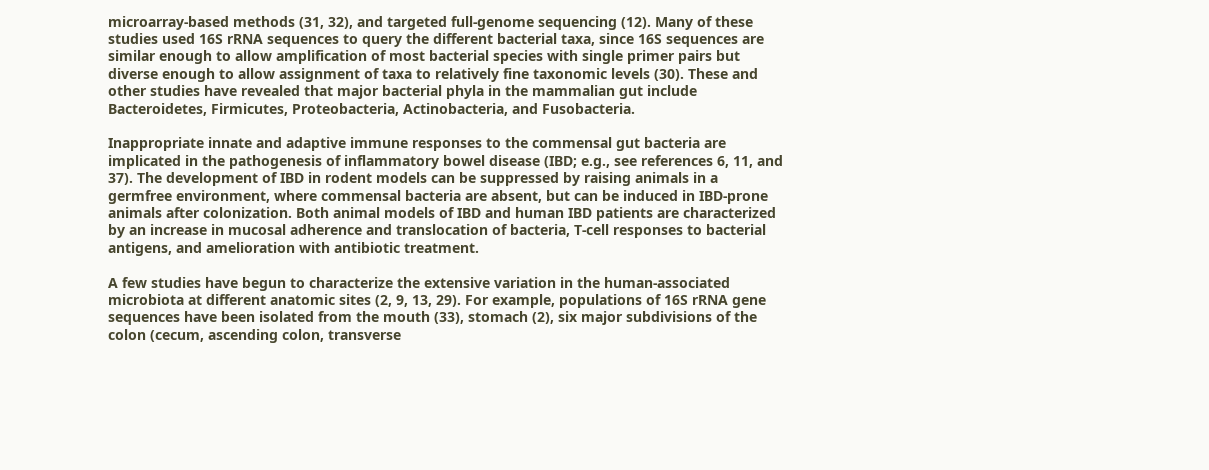microarray-based methods (31, 32), and targeted full-genome sequencing (12). Many of these studies used 16S rRNA sequences to query the different bacterial taxa, since 16S sequences are similar enough to allow amplification of most bacterial species with single primer pairs but diverse enough to allow assignment of taxa to relatively fine taxonomic levels (30). These and other studies have revealed that major bacterial phyla in the mammalian gut include Bacteroidetes, Firmicutes, Proteobacteria, Actinobacteria, and Fusobacteria.

Inappropriate innate and adaptive immune responses to the commensal gut bacteria are implicated in the pathogenesis of inflammatory bowel disease (IBD; e.g., see references 6, 11, and 37). The development of IBD in rodent models can be suppressed by raising animals in a germfree environment, where commensal bacteria are absent, but can be induced in IBD-prone animals after colonization. Both animal models of IBD and human IBD patients are characterized by an increase in mucosal adherence and translocation of bacteria, T-cell responses to bacterial antigens, and amelioration with antibiotic treatment.

A few studies have begun to characterize the extensive variation in the human-associated microbiota at different anatomic sites (2, 9, 13, 29). For example, populations of 16S rRNA gene sequences have been isolated from the mouth (33), stomach (2), six major subdivisions of the colon (cecum, ascending colon, transverse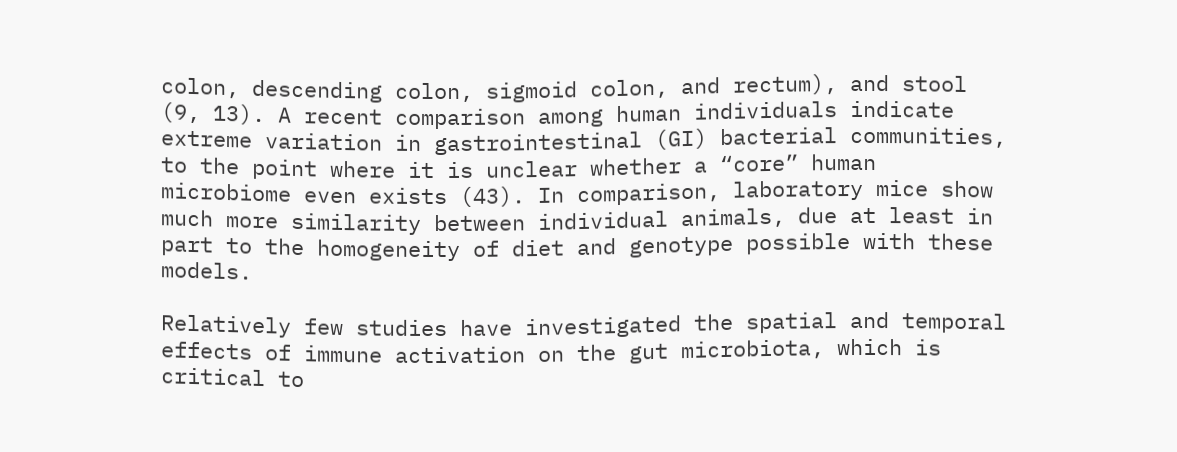colon, descending colon, sigmoid colon, and rectum), and stool (9, 13). A recent comparison among human individuals indicate extreme variation in gastrointestinal (GI) bacterial communities, to the point where it is unclear whether a “core” human microbiome even exists (43). In comparison, laboratory mice show much more similarity between individual animals, due at least in part to the homogeneity of diet and genotype possible with these models.

Relatively few studies have investigated the spatial and temporal effects of immune activation on the gut microbiota, which is critical to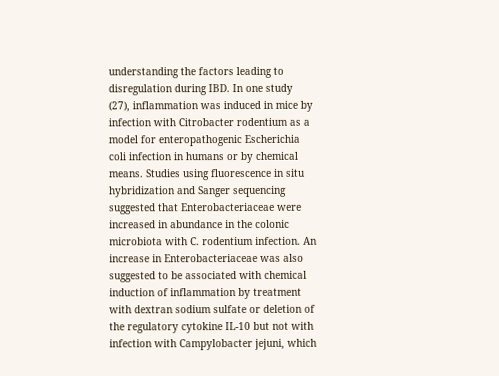understanding the factors leading to disregulation during IBD. In one study (27), inflammation was induced in mice by infection with Citrobacter rodentium as a model for enteropathogenic Escherichia coli infection in humans or by chemical means. Studies using fluorescence in situ hybridization and Sanger sequencing suggested that Enterobacteriaceae were increased in abundance in the colonic microbiota with C. rodentium infection. An increase in Enterobacteriaceae was also suggested to be associated with chemical induction of inflammation by treatment with dextran sodium sulfate or deletion of the regulatory cytokine IL-10 but not with infection with Campylobacter jejuni, which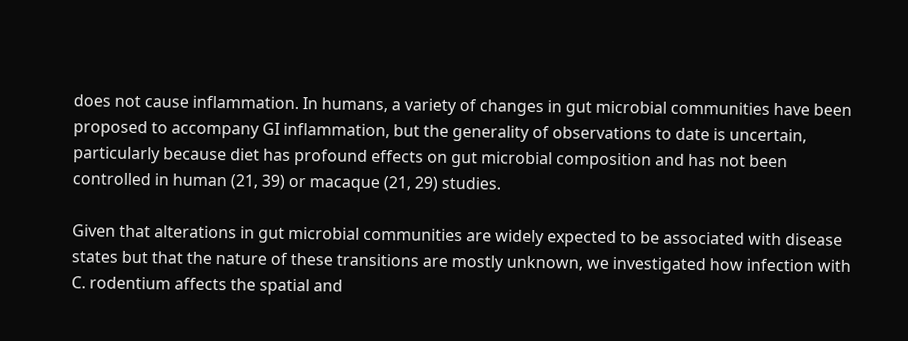does not cause inflammation. In humans, a variety of changes in gut microbial communities have been proposed to accompany GI inflammation, but the generality of observations to date is uncertain, particularly because diet has profound effects on gut microbial composition and has not been controlled in human (21, 39) or macaque (21, 29) studies.

Given that alterations in gut microbial communities are widely expected to be associated with disease states but that the nature of these transitions are mostly unknown, we investigated how infection with C. rodentium affects the spatial and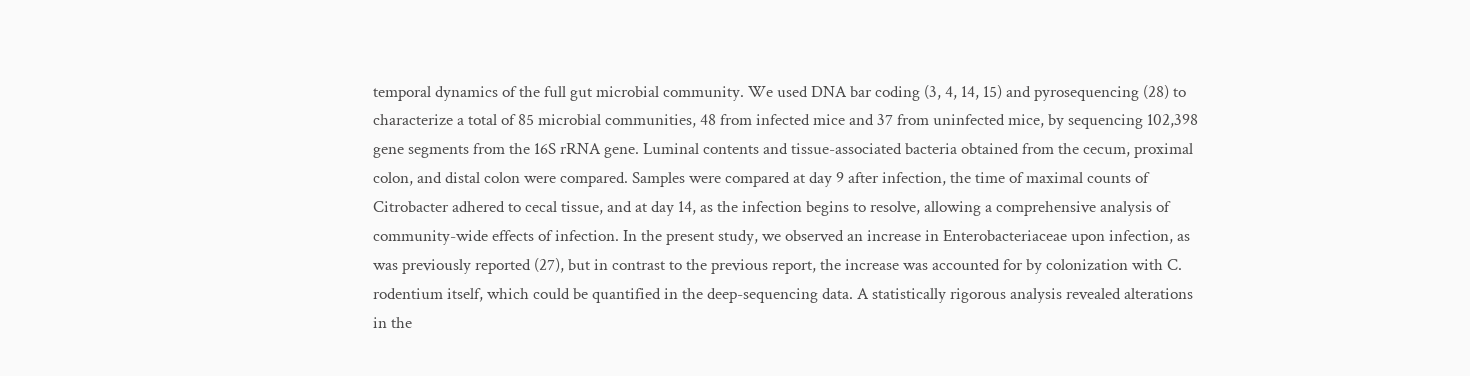temporal dynamics of the full gut microbial community. We used DNA bar coding (3, 4, 14, 15) and pyrosequencing (28) to characterize a total of 85 microbial communities, 48 from infected mice and 37 from uninfected mice, by sequencing 102,398 gene segments from the 16S rRNA gene. Luminal contents and tissue-associated bacteria obtained from the cecum, proximal colon, and distal colon were compared. Samples were compared at day 9 after infection, the time of maximal counts of Citrobacter adhered to cecal tissue, and at day 14, as the infection begins to resolve, allowing a comprehensive analysis of community-wide effects of infection. In the present study, we observed an increase in Enterobacteriaceae upon infection, as was previously reported (27), but in contrast to the previous report, the increase was accounted for by colonization with C. rodentium itself, which could be quantified in the deep-sequencing data. A statistically rigorous analysis revealed alterations in the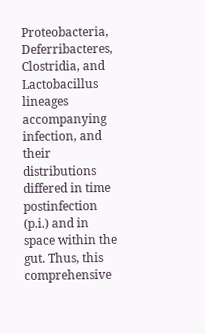Proteobacteria, Deferribacteres, Clostridia, and Lactobacillus lineages accompanying infection, and their distributions differed in time postinfection (p.i.) and in space within the gut. Thus, this comprehensive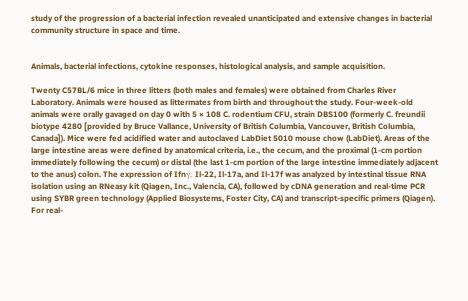study of the progression of a bacterial infection revealed unanticipated and extensive changes in bacterial community structure in space and time.


Animals, bacterial infections, cytokine responses, histological analysis, and sample acquisition.

Twenty C57BL/6 mice in three litters (both males and females) were obtained from Charles River Laboratory. Animals were housed as littermates from birth and throughout the study. Four-week-old animals were orally gavaged on day 0 with 5 × 108 C. rodentium CFU, strain DBS100 (formerly C. freundii biotype 4280 [provided by Bruce Vallance, University of British Columbia, Vancouver, British Columbia, Canada]). Mice were fed acidified water and autoclaved LabDiet 5010 mouse chow (LabDiet). Areas of the large intestine areas were defined by anatomical criteria, i.e., the cecum, and the proximal (1-cm portion immediately following the cecum) or distal (the last 1-cm portion of the large intestine immediately adjacent to the anus) colon. The expression of Ifnγ, Il-22, Il-17a, and Il-17f was analyzed by intestinal tissue RNA isolation using an RNeasy kit (Qiagen, Inc., Valencia, CA), followed by cDNA generation and real-time PCR using SYBR green technology (Applied Biosystems, Foster City, CA) and transcript-specific primers (Qiagen). For real-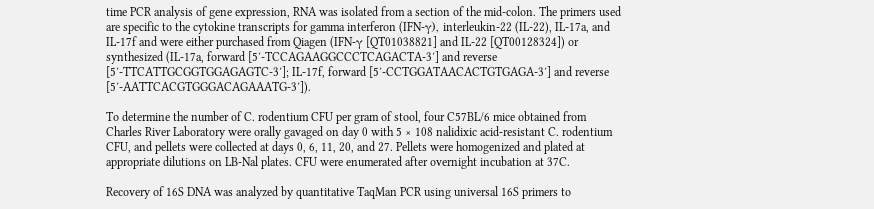time PCR analysis of gene expression, RNA was isolated from a section of the mid-colon. The primers used are specific to the cytokine transcripts for gamma interferon (IFN-γ), interleukin-22 (IL-22), IL-17a, and IL-17f and were either purchased from Qiagen (IFN-γ [QT01038821] and IL-22 [QT00128324]) or synthesized (IL-17a, forward [5′-TCCAGAAGGCCCTCAGACTA-3′] and reverse [5′-TTCATTGCGGTGGAGAGTC-3′]; IL-17f, forward [5′-CCTGGATAACACTGTGAGA-3′] and reverse [5′-AATTCACGTGGGACAGAAATG-3′]).

To determine the number of C. rodentium CFU per gram of stool, four C57BL/6 mice obtained from Charles River Laboratory were orally gavaged on day 0 with 5 × 108 nalidixic acid-resistant C. rodentium CFU, and pellets were collected at days 0, 6, 11, 20, and 27. Pellets were homogenized and plated at appropriate dilutions on LB-Nal plates. CFU were enumerated after overnight incubation at 37C.

Recovery of 16S DNA was analyzed by quantitative TaqMan PCR using universal 16S primers to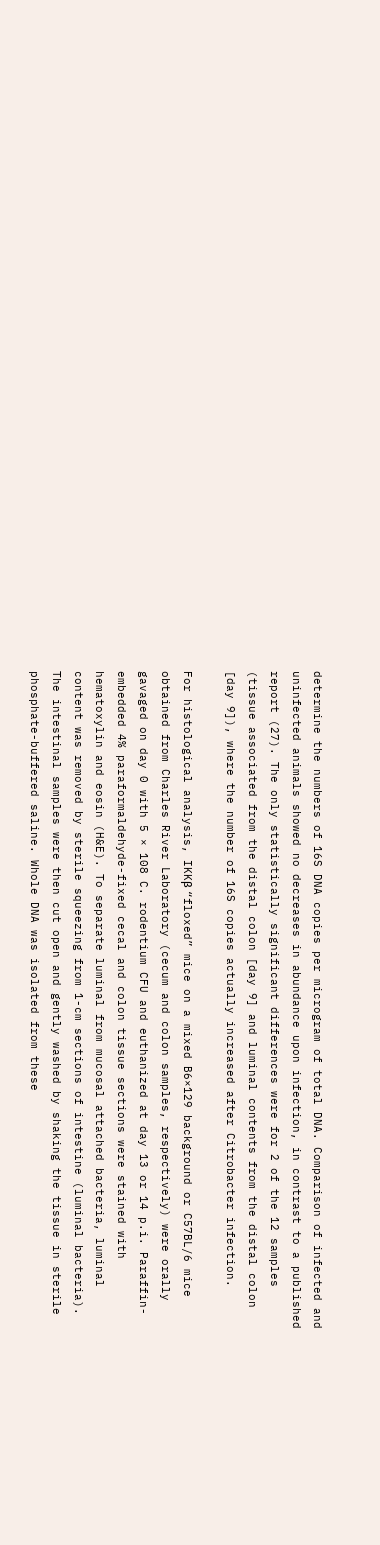determine the numbers of 16S DNA copies per microgram of total DNA. Comparison of infected and uninfected animals showed no decreases in abundance upon infection, in contrast to a published report (27). The only statistically significant differences were for 2 of the 12 samples (tissue associated from the distal colon [day 9] and luminal contents from the distal colon [day 9]), where the number of 16S copies actually increased after Citrobacter infection.

For histological analysis, IKKβ “floxed” mice on a mixed B6×129 background or C57BL/6 mice obtained from Charles River Laboratory (cecum and colon samples, respectively) were orally gavaged on day 0 with 5 × 108 C. rodentium CFU and euthanized at day 13 or 14 p.i. Paraffin-embedded 4% paraformaldehyde-fixed cecal and colon tissue sections were stained with hematoxylin and eosin (H&E). To separate luminal from mucosal attached bacteria, luminal content was removed by sterile squeezing from 1-cm sections of intestine (luminal bacteria). The intestinal samples were then cut open and gently washed by shaking the tissue in sterile phosphate-buffered saline. Whole DNA was isolated from these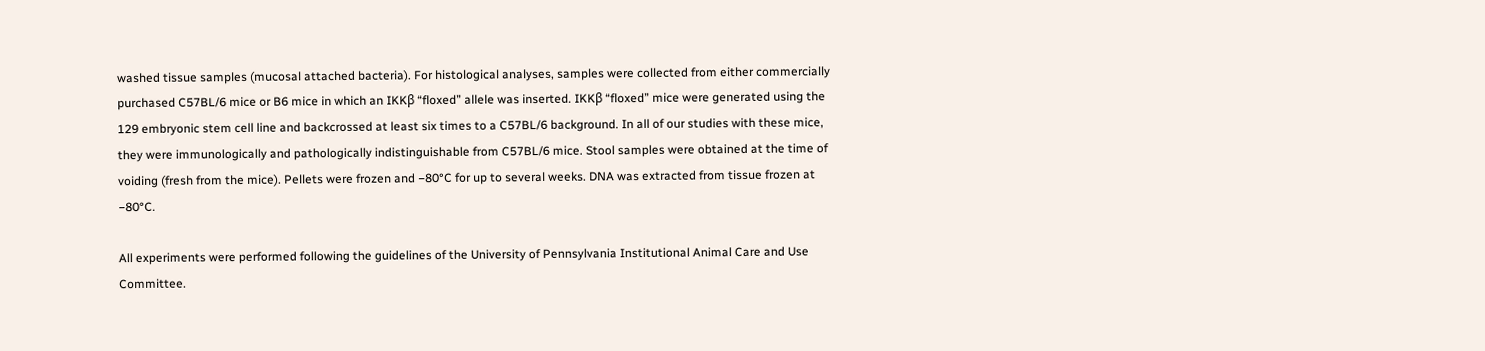washed tissue samples (mucosal attached bacteria). For histological analyses, samples were collected from either commercially purchased C57BL/6 mice or B6 mice in which an IKKβ “floxed” allele was inserted. IKKβ “floxed” mice were generated using the 129 embryonic stem cell line and backcrossed at least six times to a C57BL/6 background. In all of our studies with these mice, they were immunologically and pathologically indistinguishable from C57BL/6 mice. Stool samples were obtained at the time of voiding (fresh from the mice). Pellets were frozen and −80°C for up to several weeks. DNA was extracted from tissue frozen at −80°C.

All experiments were performed following the guidelines of the University of Pennsylvania Institutional Animal Care and Use Committee.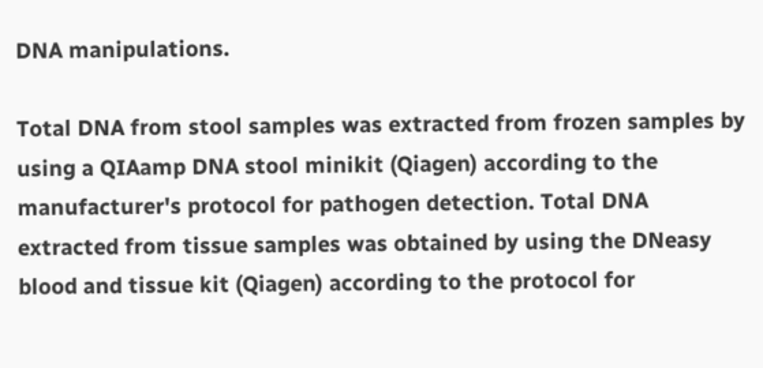DNA manipulations.

Total DNA from stool samples was extracted from frozen samples by using a QIAamp DNA stool minikit (Qiagen) according to the manufacturer's protocol for pathogen detection. Total DNA extracted from tissue samples was obtained by using the DNeasy blood and tissue kit (Qiagen) according to the protocol for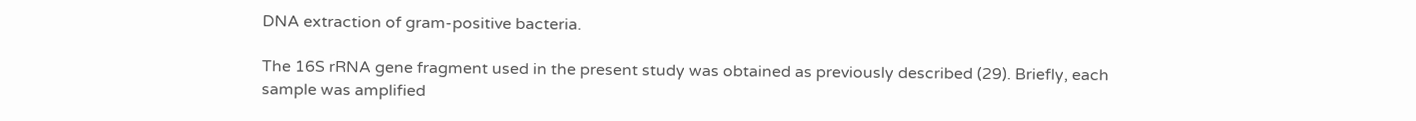DNA extraction of gram-positive bacteria.

The 16S rRNA gene fragment used in the present study was obtained as previously described (29). Briefly, each sample was amplified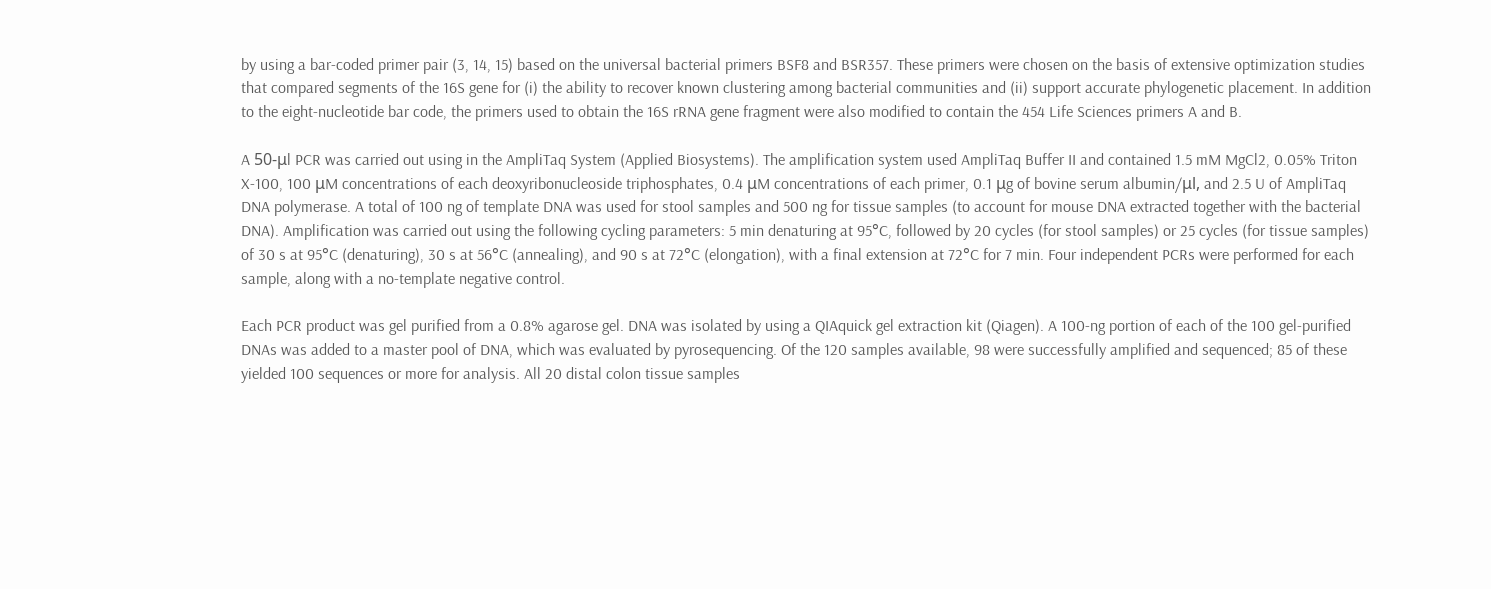by using a bar-coded primer pair (3, 14, 15) based on the universal bacterial primers BSF8 and BSR357. These primers were chosen on the basis of extensive optimization studies that compared segments of the 16S gene for (i) the ability to recover known clustering among bacterial communities and (ii) support accurate phylogenetic placement. In addition to the eight-nucleotide bar code, the primers used to obtain the 16S rRNA gene fragment were also modified to contain the 454 Life Sciences primers A and B.

A 50-μl PCR was carried out using in the AmpliTaq System (Applied Biosystems). The amplification system used AmpliTaq Buffer II and contained 1.5 mM MgCl2, 0.05% Triton X-100, 100 μM concentrations of each deoxyribonucleoside triphosphates, 0.4 μM concentrations of each primer, 0.1 μg of bovine serum albumin/μl, and 2.5 U of AmpliTaq DNA polymerase. A total of 100 ng of template DNA was used for stool samples and 500 ng for tissue samples (to account for mouse DNA extracted together with the bacterial DNA). Amplification was carried out using the following cycling parameters: 5 min denaturing at 95°C, followed by 20 cycles (for stool samples) or 25 cycles (for tissue samples) of 30 s at 95°C (denaturing), 30 s at 56°C (annealing), and 90 s at 72°C (elongation), with a final extension at 72°C for 7 min. Four independent PCRs were performed for each sample, along with a no-template negative control.

Each PCR product was gel purified from a 0.8% agarose gel. DNA was isolated by using a QIAquick gel extraction kit (Qiagen). A 100-ng portion of each of the 100 gel-purified DNAs was added to a master pool of DNA, which was evaluated by pyrosequencing. Of the 120 samples available, 98 were successfully amplified and sequenced; 85 of these yielded 100 sequences or more for analysis. All 20 distal colon tissue samples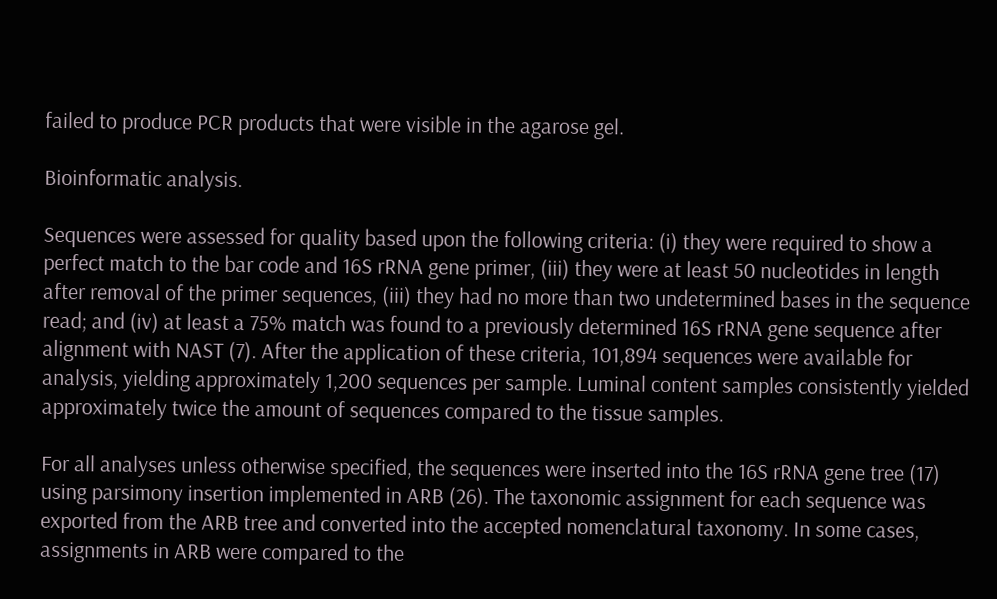failed to produce PCR products that were visible in the agarose gel.

Bioinformatic analysis.

Sequences were assessed for quality based upon the following criteria: (i) they were required to show a perfect match to the bar code and 16S rRNA gene primer, (iii) they were at least 50 nucleotides in length after removal of the primer sequences, (iii) they had no more than two undetermined bases in the sequence read; and (iv) at least a 75% match was found to a previously determined 16S rRNA gene sequence after alignment with NAST (7). After the application of these criteria, 101,894 sequences were available for analysis, yielding approximately 1,200 sequences per sample. Luminal content samples consistently yielded approximately twice the amount of sequences compared to the tissue samples.

For all analyses unless otherwise specified, the sequences were inserted into the 16S rRNA gene tree (17) using parsimony insertion implemented in ARB (26). The taxonomic assignment for each sequence was exported from the ARB tree and converted into the accepted nomenclatural taxonomy. In some cases, assignments in ARB were compared to the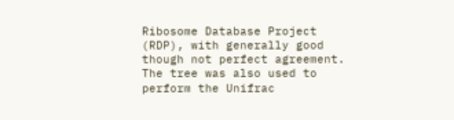Ribosome Database Project (RDP), with generally good though not perfect agreement. The tree was also used to perform the Unifrac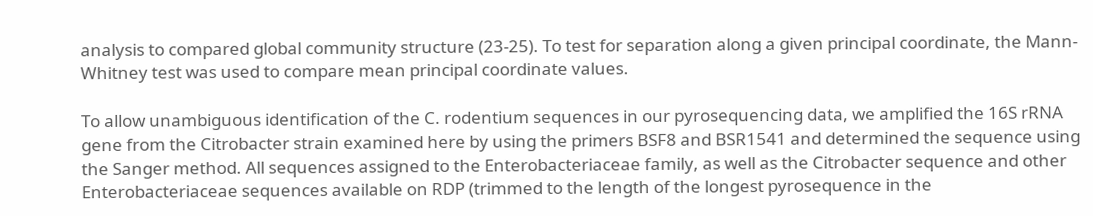analysis to compared global community structure (23-25). To test for separation along a given principal coordinate, the Mann-Whitney test was used to compare mean principal coordinate values.

To allow unambiguous identification of the C. rodentium sequences in our pyrosequencing data, we amplified the 16S rRNA gene from the Citrobacter strain examined here by using the primers BSF8 and BSR1541 and determined the sequence using the Sanger method. All sequences assigned to the Enterobacteriaceae family, as well as the Citrobacter sequence and other Enterobacteriaceae sequences available on RDP (trimmed to the length of the longest pyrosequence in the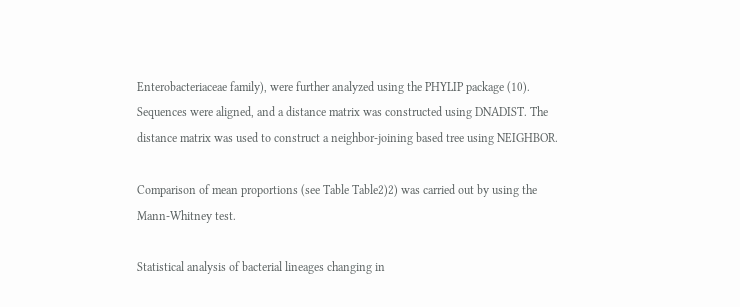Enterobacteriaceae family), were further analyzed using the PHYLIP package (10). Sequences were aligned, and a distance matrix was constructed using DNADIST. The distance matrix was used to construct a neighbor-joining based tree using NEIGHBOR.

Comparison of mean proportions (see Table Table2)2) was carried out by using the Mann-Whitney test.

Statistical analysis of bacterial lineages changing in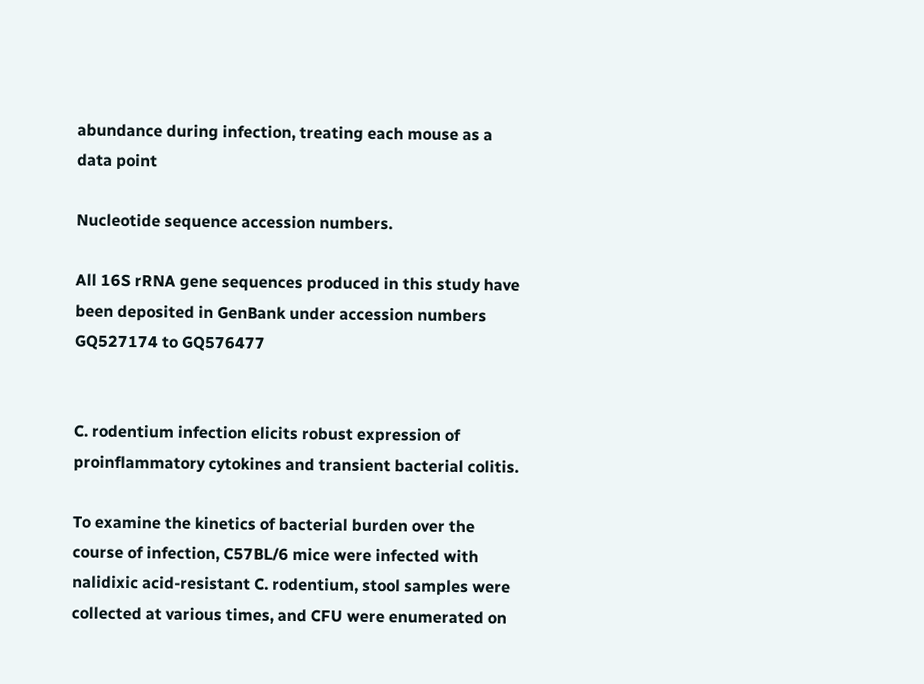abundance during infection, treating each mouse as a data point

Nucleotide sequence accession numbers.

All 16S rRNA gene sequences produced in this study have been deposited in GenBank under accession numbers GQ527174 to GQ576477


C. rodentium infection elicits robust expression of proinflammatory cytokines and transient bacterial colitis.

To examine the kinetics of bacterial burden over the course of infection, C57BL/6 mice were infected with nalidixic acid-resistant C. rodentium, stool samples were collected at various times, and CFU were enumerated on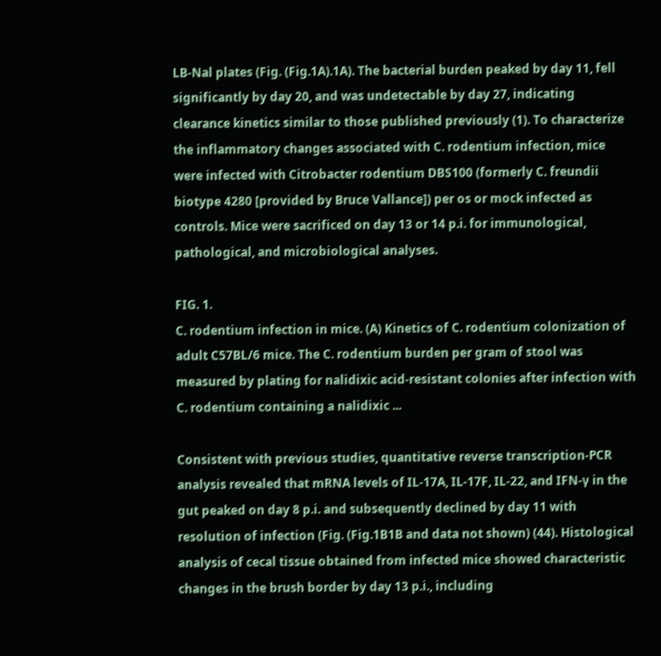LB-Nal plates (Fig. (Fig.1A).1A). The bacterial burden peaked by day 11, fell significantly by day 20, and was undetectable by day 27, indicating clearance kinetics similar to those published previously (1). To characterize the inflammatory changes associated with C. rodentium infection, mice were infected with Citrobacter rodentium DBS100 (formerly C. freundii biotype 4280 [provided by Bruce Vallance]) per os or mock infected as controls. Mice were sacrificed on day 13 or 14 p.i. for immunological, pathological, and microbiological analyses.

FIG. 1.
C. rodentium infection in mice. (A) Kinetics of C. rodentium colonization of adult C57BL/6 mice. The C. rodentium burden per gram of stool was measured by plating for nalidixic acid-resistant colonies after infection with C. rodentium containing a nalidixic ...

Consistent with previous studies, quantitative reverse transcription-PCR analysis revealed that mRNA levels of IL-17A, IL-17F, IL-22, and IFN-γ in the gut peaked on day 8 p.i. and subsequently declined by day 11 with resolution of infection (Fig. (Fig.1B1B and data not shown) (44). Histological analysis of cecal tissue obtained from infected mice showed characteristic changes in the brush border by day 13 p.i., including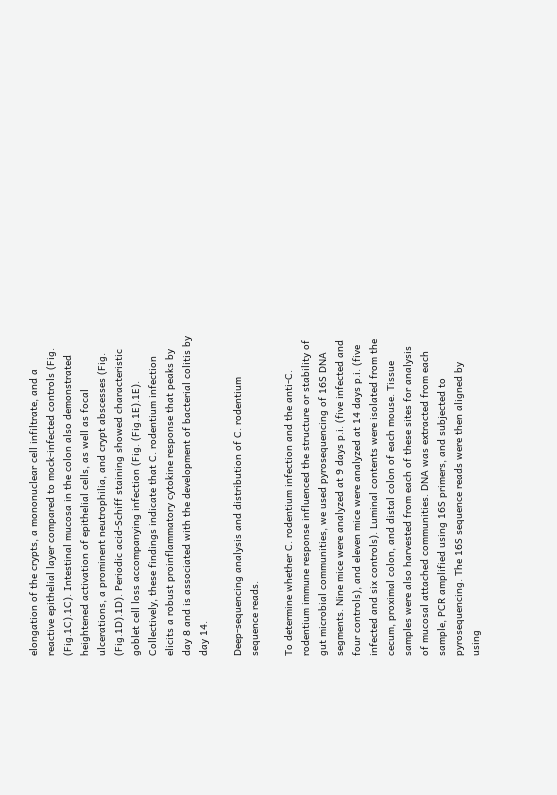elongation of the crypts, a mononuclear cell infiltrate, and a reactive epithelial layer compared to mock-infected controls (Fig. (Fig.1C).1C). Intestinal mucosa in the colon also demonstrated heightened activation of epithelial cells, as well as focal ulcerations, a prominent neutrophilia, and crypt abscesses (Fig. (Fig.1D).1D). Periodic acid-Schiff staining showed characteristic goblet cell loss accompanying infection (Fig. (Fig.1E).1E). Collectively, these findings indicate that C. rodentium infection elicits a robust proinflammatory cytokine response that peaks by day 8 and is associated with the development of bacterial colitis by day 14.

Deep-sequencing analysis and distribution of C. rodentium sequence reads.

To determine whether C. rodentium infection and the anti-C. rodentium immune response influenced the structure or stability of gut microbial communities, we used pyrosequencing of 16S DNA segments. Nine mice were analyzed at 9 days p.i. (five infected and four controls), and eleven mice were analyzed at 14 days p.i. (five infected and six controls). Luminal contents were isolated from the cecum, proximal colon, and distal colon of each mouse. Tissue samples were also harvested from each of these sites for analysis of mucosal attached communities. DNA was extracted from each sample, PCR amplified using 16S primers, and subjected to pyrosequencing. The 16S sequence reads were then aligned by using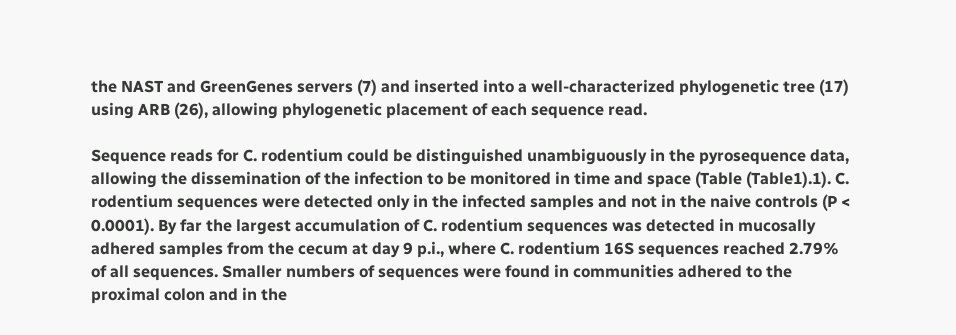the NAST and GreenGenes servers (7) and inserted into a well-characterized phylogenetic tree (17) using ARB (26), allowing phylogenetic placement of each sequence read.

Sequence reads for C. rodentium could be distinguished unambiguously in the pyrosequence data, allowing the dissemination of the infection to be monitored in time and space (Table (Table1).1). C. rodentium sequences were detected only in the infected samples and not in the naive controls (P < 0.0001). By far the largest accumulation of C. rodentium sequences was detected in mucosally adhered samples from the cecum at day 9 p.i., where C. rodentium 16S sequences reached 2.79% of all sequences. Smaller numbers of sequences were found in communities adhered to the proximal colon and in the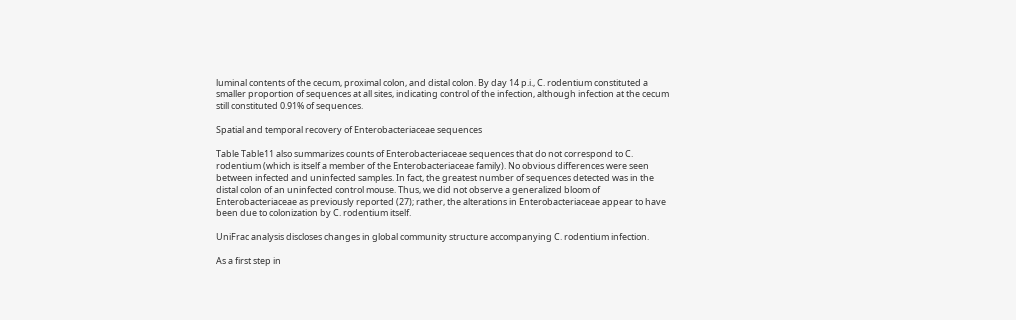luminal contents of the cecum, proximal colon, and distal colon. By day 14 p.i., C. rodentium constituted a smaller proportion of sequences at all sites, indicating control of the infection, although infection at the cecum still constituted 0.91% of sequences.

Spatial and temporal recovery of Enterobacteriaceae sequences

Table Table11 also summarizes counts of Enterobacteriaceae sequences that do not correspond to C. rodentium (which is itself a member of the Enterobacteriaceae family). No obvious differences were seen between infected and uninfected samples. In fact, the greatest number of sequences detected was in the distal colon of an uninfected control mouse. Thus, we did not observe a generalized bloom of Enterobacteriaceae as previously reported (27); rather, the alterations in Enterobacteriaceae appear to have been due to colonization by C. rodentium itself.

UniFrac analysis discloses changes in global community structure accompanying C. rodentium infection.

As a first step in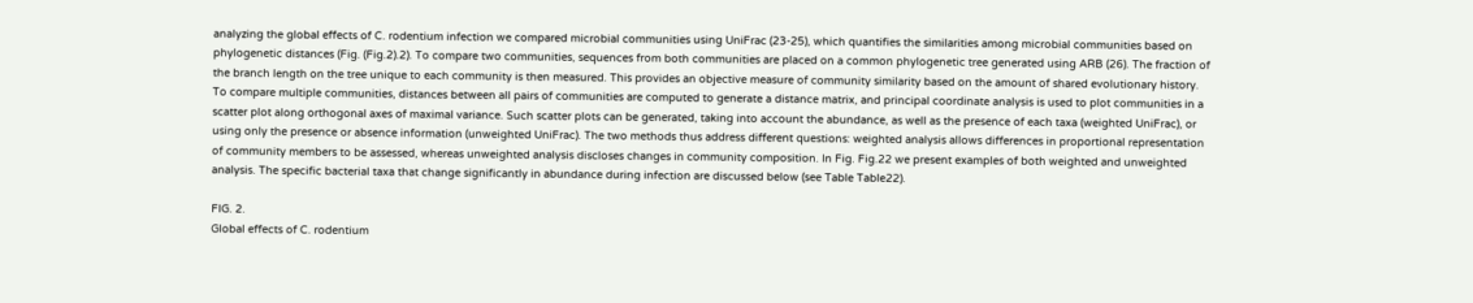analyzing the global effects of C. rodentium infection we compared microbial communities using UniFrac (23-25), which quantifies the similarities among microbial communities based on phylogenetic distances (Fig. (Fig.2).2). To compare two communities, sequences from both communities are placed on a common phylogenetic tree generated using ARB (26). The fraction of the branch length on the tree unique to each community is then measured. This provides an objective measure of community similarity based on the amount of shared evolutionary history. To compare multiple communities, distances between all pairs of communities are computed to generate a distance matrix, and principal coordinate analysis is used to plot communities in a scatter plot along orthogonal axes of maximal variance. Such scatter plots can be generated, taking into account the abundance, as well as the presence of each taxa (weighted UniFrac), or using only the presence or absence information (unweighted UniFrac). The two methods thus address different questions: weighted analysis allows differences in proportional representation of community members to be assessed, whereas unweighted analysis discloses changes in community composition. In Fig. Fig.22 we present examples of both weighted and unweighted analysis. The specific bacterial taxa that change significantly in abundance during infection are discussed below (see Table Table22).

FIG. 2.
Global effects of C. rodentium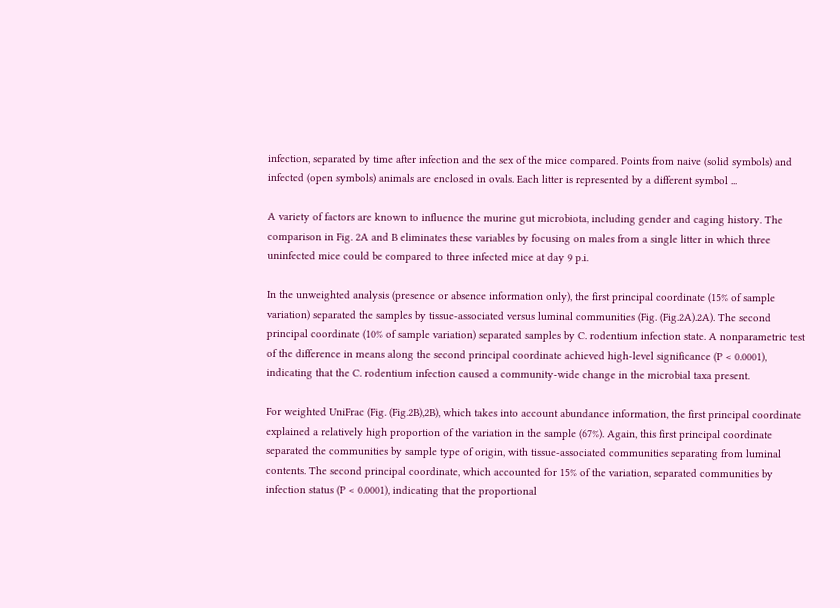infection, separated by time after infection and the sex of the mice compared. Points from naive (solid symbols) and infected (open symbols) animals are enclosed in ovals. Each litter is represented by a different symbol ...

A variety of factors are known to influence the murine gut microbiota, including gender and caging history. The comparison in Fig. 2A and B eliminates these variables by focusing on males from a single litter in which three uninfected mice could be compared to three infected mice at day 9 p.i.

In the unweighted analysis (presence or absence information only), the first principal coordinate (15% of sample variation) separated the samples by tissue-associated versus luminal communities (Fig. (Fig.2A).2A). The second principal coordinate (10% of sample variation) separated samples by C. rodentium infection state. A nonparametric test of the difference in means along the second principal coordinate achieved high-level significance (P < 0.0001), indicating that the C. rodentium infection caused a community-wide change in the microbial taxa present.

For weighted UniFrac (Fig. (Fig.2B),2B), which takes into account abundance information, the first principal coordinate explained a relatively high proportion of the variation in the sample (67%). Again, this first principal coordinate separated the communities by sample type of origin, with tissue-associated communities separating from luminal contents. The second principal coordinate, which accounted for 15% of the variation, separated communities by infection status (P < 0.0001), indicating that the proportional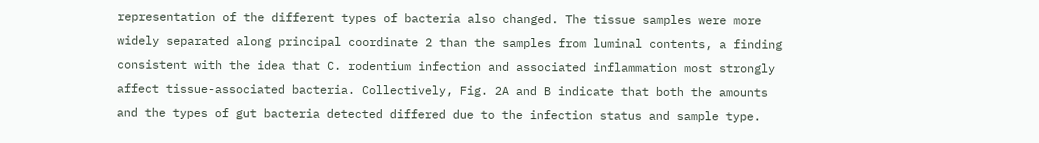representation of the different types of bacteria also changed. The tissue samples were more widely separated along principal coordinate 2 than the samples from luminal contents, a finding consistent with the idea that C. rodentium infection and associated inflammation most strongly affect tissue-associated bacteria. Collectively, Fig. 2A and B indicate that both the amounts and the types of gut bacteria detected differed due to the infection status and sample type.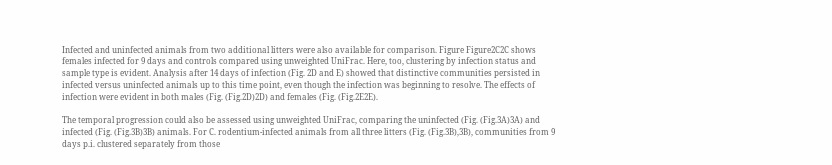Infected and uninfected animals from two additional litters were also available for comparison. Figure Figure2C2C shows females infected for 9 days and controls compared using unweighted UniFrac. Here, too, clustering by infection status and sample type is evident. Analysis after 14 days of infection (Fig. 2D and E) showed that distinctive communities persisted in infected versus uninfected animals up to this time point, even though the infection was beginning to resolve. The effects of infection were evident in both males (Fig. (Fig.2D)2D) and females (Fig. (Fig.2E2E).

The temporal progression could also be assessed using unweighted UniFrac, comparing the uninfected (Fig. (Fig.3A)3A) and infected (Fig. (Fig.3B)3B) animals. For C. rodentium-infected animals from all three litters (Fig. (Fig.3B),3B), communities from 9 days p.i. clustered separately from those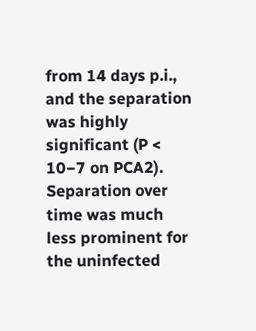from 14 days p.i., and the separation was highly significant (P < 10−7 on PCA2). Separation over time was much less prominent for the uninfected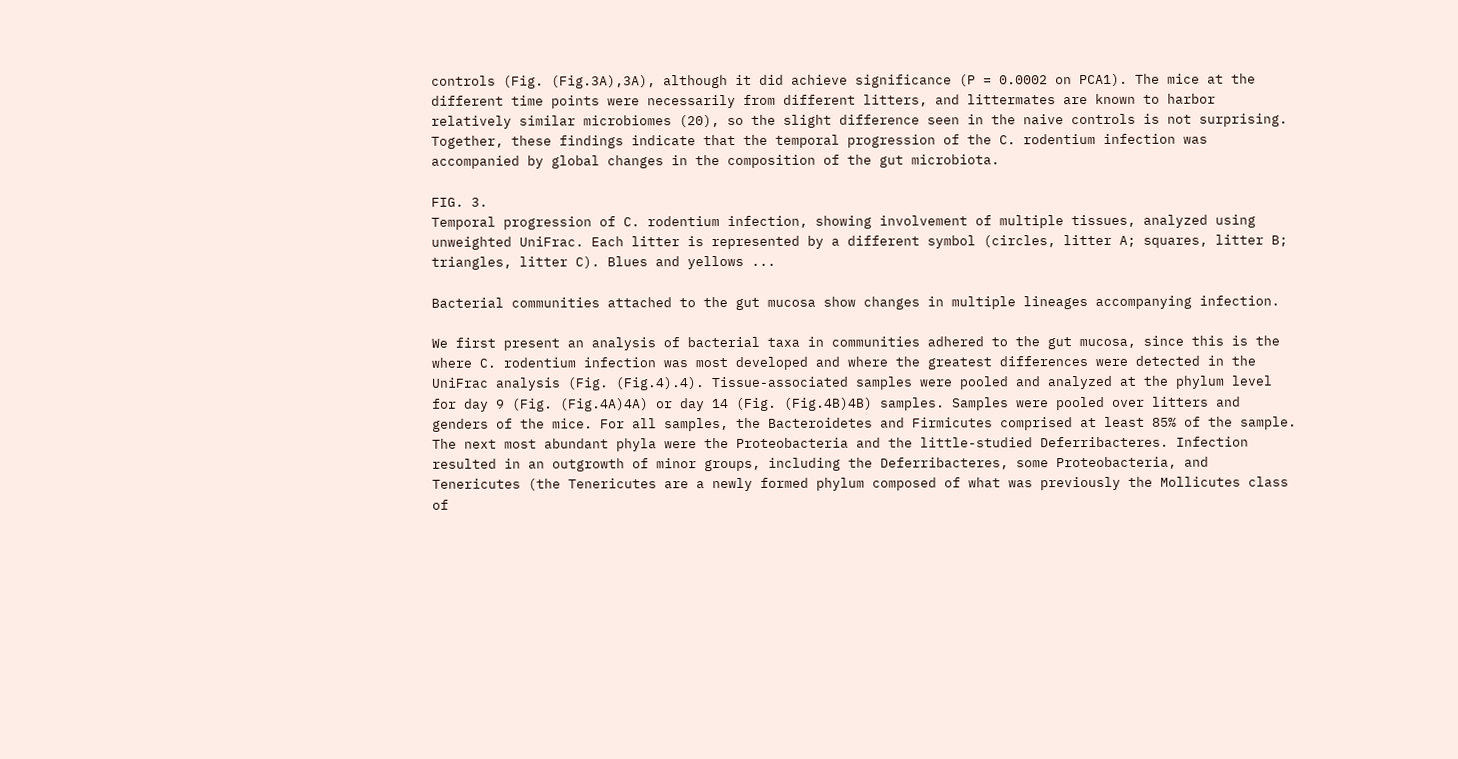controls (Fig. (Fig.3A),3A), although it did achieve significance (P = 0.0002 on PCA1). The mice at the different time points were necessarily from different litters, and littermates are known to harbor relatively similar microbiomes (20), so the slight difference seen in the naive controls is not surprising. Together, these findings indicate that the temporal progression of the C. rodentium infection was accompanied by global changes in the composition of the gut microbiota.

FIG. 3.
Temporal progression of C. rodentium infection, showing involvement of multiple tissues, analyzed using unweighted UniFrac. Each litter is represented by a different symbol (circles, litter A; squares, litter B; triangles, litter C). Blues and yellows ...

Bacterial communities attached to the gut mucosa show changes in multiple lineages accompanying infection.

We first present an analysis of bacterial taxa in communities adhered to the gut mucosa, since this is the where C. rodentium infection was most developed and where the greatest differences were detected in the UniFrac analysis (Fig. (Fig.4).4). Tissue-associated samples were pooled and analyzed at the phylum level for day 9 (Fig. (Fig.4A)4A) or day 14 (Fig. (Fig.4B)4B) samples. Samples were pooled over litters and genders of the mice. For all samples, the Bacteroidetes and Firmicutes comprised at least 85% of the sample. The next most abundant phyla were the Proteobacteria and the little-studied Deferribacteres. Infection resulted in an outgrowth of minor groups, including the Deferribacteres, some Proteobacteria, and Tenericutes (the Tenericutes are a newly formed phylum composed of what was previously the Mollicutes class of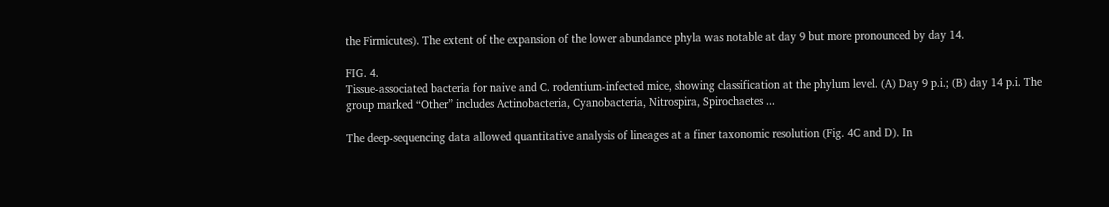the Firmicutes). The extent of the expansion of the lower abundance phyla was notable at day 9 but more pronounced by day 14.

FIG. 4.
Tissue-associated bacteria for naive and C. rodentium-infected mice, showing classification at the phylum level. (A) Day 9 p.i.; (B) day 14 p.i. The group marked “Other” includes Actinobacteria, Cyanobacteria, Nitrospira, Spirochaetes ...

The deep-sequencing data allowed quantitative analysis of lineages at a finer taxonomic resolution (Fig. 4C and D). In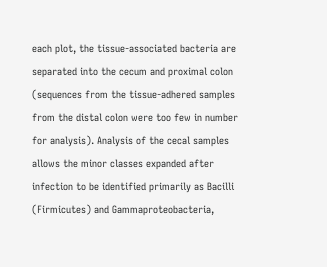each plot, the tissue-associated bacteria are separated into the cecum and proximal colon (sequences from the tissue-adhered samples from the distal colon were too few in number for analysis). Analysis of the cecal samples allows the minor classes expanded after infection to be identified primarily as Bacilli (Firmicutes) and Gammaproteobacteria,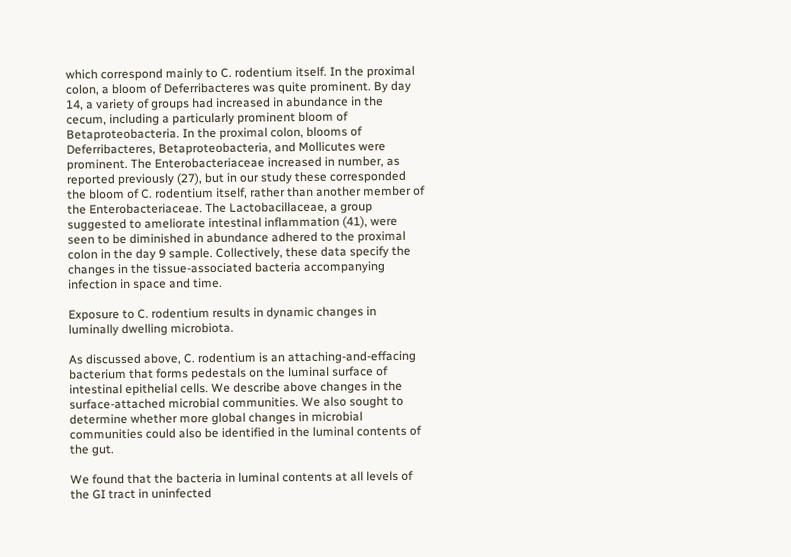which correspond mainly to C. rodentium itself. In the proximal colon, a bloom of Deferribacteres was quite prominent. By day 14, a variety of groups had increased in abundance in the cecum, including a particularly prominent bloom of Betaproteobacteria. In the proximal colon, blooms of Deferribacteres, Betaproteobacteria, and Mollicutes were prominent. The Enterobacteriaceae increased in number, as reported previously (27), but in our study these corresponded the bloom of C. rodentium itself, rather than another member of the Enterobacteriaceae. The Lactobacillaceae, a group suggested to ameliorate intestinal inflammation (41), were seen to be diminished in abundance adhered to the proximal colon in the day 9 sample. Collectively, these data specify the changes in the tissue-associated bacteria accompanying infection in space and time.

Exposure to C. rodentium results in dynamic changes in luminally dwelling microbiota.

As discussed above, C. rodentium is an attaching-and-effacing bacterium that forms pedestals on the luminal surface of intestinal epithelial cells. We describe above changes in the surface-attached microbial communities. We also sought to determine whether more global changes in microbial communities could also be identified in the luminal contents of the gut.

We found that the bacteria in luminal contents at all levels of the GI tract in uninfected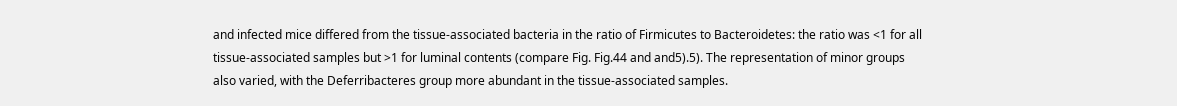and infected mice differed from the tissue-associated bacteria in the ratio of Firmicutes to Bacteroidetes: the ratio was <1 for all tissue-associated samples but >1 for luminal contents (compare Fig. Fig.44 and and5).5). The representation of minor groups also varied, with the Deferribacteres group more abundant in the tissue-associated samples.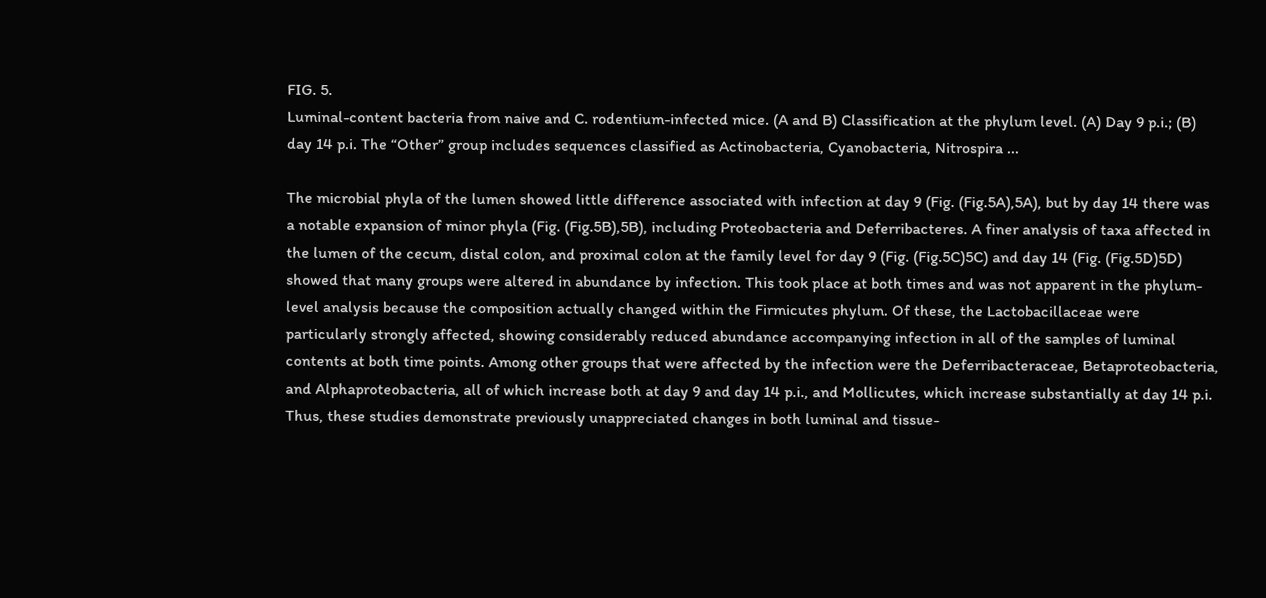FIG. 5.
Luminal-content bacteria from naive and C. rodentium-infected mice. (A and B) Classification at the phylum level. (A) Day 9 p.i.; (B) day 14 p.i. The “Other” group includes sequences classified as Actinobacteria, Cyanobacteria, Nitrospira ...

The microbial phyla of the lumen showed little difference associated with infection at day 9 (Fig. (Fig.5A),5A), but by day 14 there was a notable expansion of minor phyla (Fig. (Fig.5B),5B), including Proteobacteria and Deferribacteres. A finer analysis of taxa affected in the lumen of the cecum, distal colon, and proximal colon at the family level for day 9 (Fig. (Fig.5C)5C) and day 14 (Fig. (Fig.5D)5D) showed that many groups were altered in abundance by infection. This took place at both times and was not apparent in the phylum-level analysis because the composition actually changed within the Firmicutes phylum. Of these, the Lactobacillaceae were particularly strongly affected, showing considerably reduced abundance accompanying infection in all of the samples of luminal contents at both time points. Among other groups that were affected by the infection were the Deferribacteraceae, Betaproteobacteria, and Alphaproteobacteria, all of which increase both at day 9 and day 14 p.i., and Mollicutes, which increase substantially at day 14 p.i. Thus, these studies demonstrate previously unappreciated changes in both luminal and tissue-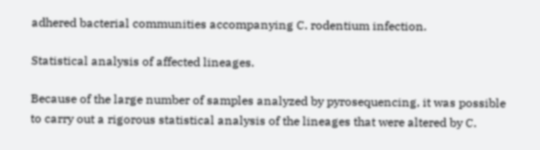adhered bacterial communities accompanying C. rodentium infection.

Statistical analysis of affected lineages.

Because of the large number of samples analyzed by pyrosequencing, it was possible to carry out a rigorous statistical analysis of the lineages that were altered by C.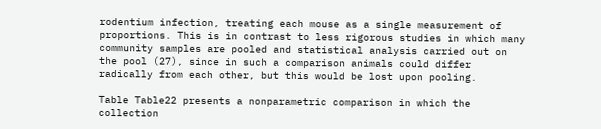rodentium infection, treating each mouse as a single measurement of proportions. This is in contrast to less rigorous studies in which many community samples are pooled and statistical analysis carried out on the pool (27), since in such a comparison animals could differ radically from each other, but this would be lost upon pooling.

Table Table22 presents a nonparametric comparison in which the collection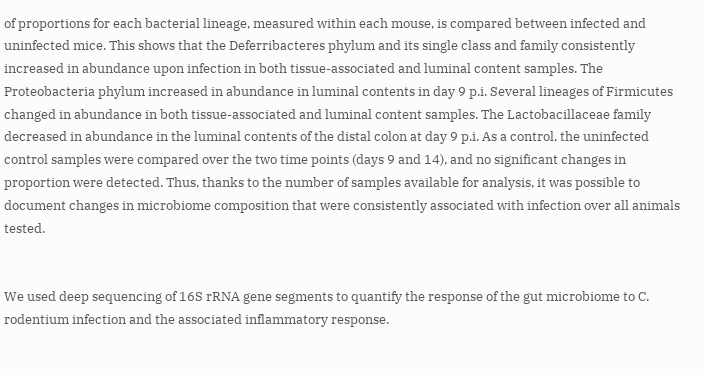of proportions for each bacterial lineage, measured within each mouse, is compared between infected and uninfected mice. This shows that the Deferribacteres phylum and its single class and family consistently increased in abundance upon infection in both tissue-associated and luminal content samples. The Proteobacteria phylum increased in abundance in luminal contents in day 9 p.i. Several lineages of Firmicutes changed in abundance in both tissue-associated and luminal content samples. The Lactobacillaceae family decreased in abundance in the luminal contents of the distal colon at day 9 p.i. As a control, the uninfected control samples were compared over the two time points (days 9 and 14), and no significant changes in proportion were detected. Thus, thanks to the number of samples available for analysis, it was possible to document changes in microbiome composition that were consistently associated with infection over all animals tested.


We used deep sequencing of 16S rRNA gene segments to quantify the response of the gut microbiome to C. rodentium infection and the associated inflammatory response.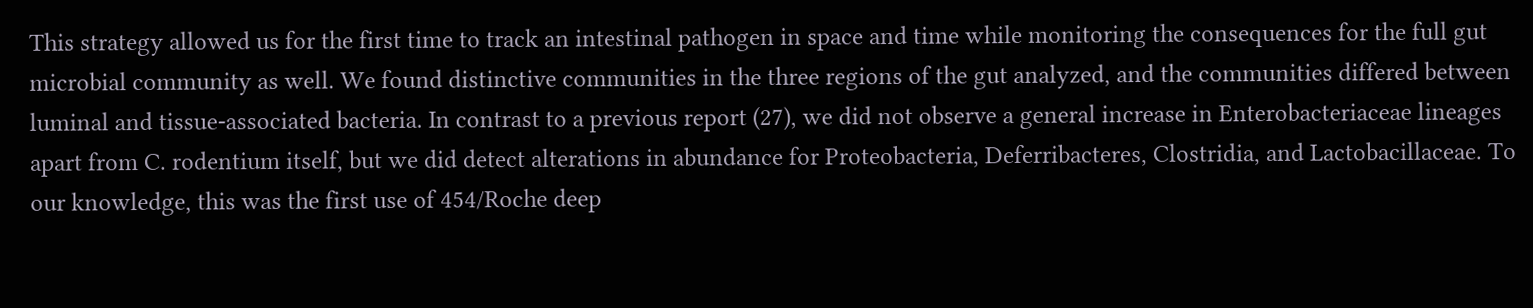This strategy allowed us for the first time to track an intestinal pathogen in space and time while monitoring the consequences for the full gut microbial community as well. We found distinctive communities in the three regions of the gut analyzed, and the communities differed between luminal and tissue-associated bacteria. In contrast to a previous report (27), we did not observe a general increase in Enterobacteriaceae lineages apart from C. rodentium itself, but we did detect alterations in abundance for Proteobacteria, Deferribacteres, Clostridia, and Lactobacillaceae. To our knowledge, this was the first use of 454/Roche deep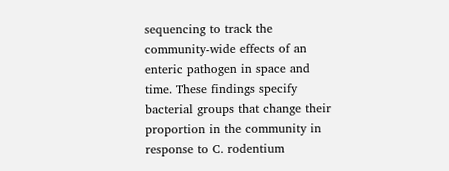sequencing to track the community-wide effects of an enteric pathogen in space and time. These findings specify bacterial groups that change their proportion in the community in response to C. rodentium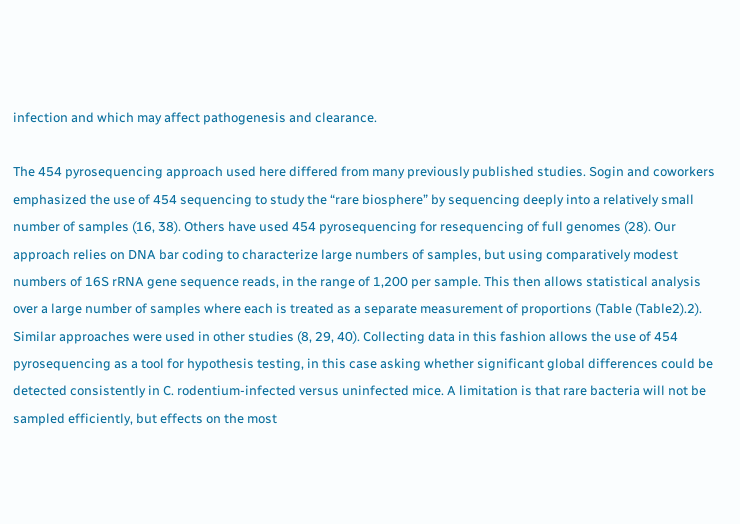infection and which may affect pathogenesis and clearance.

The 454 pyrosequencing approach used here differed from many previously published studies. Sogin and coworkers emphasized the use of 454 sequencing to study the “rare biosphere” by sequencing deeply into a relatively small number of samples (16, 38). Others have used 454 pyrosequencing for resequencing of full genomes (28). Our approach relies on DNA bar coding to characterize large numbers of samples, but using comparatively modest numbers of 16S rRNA gene sequence reads, in the range of 1,200 per sample. This then allows statistical analysis over a large number of samples where each is treated as a separate measurement of proportions (Table (Table2).2). Similar approaches were used in other studies (8, 29, 40). Collecting data in this fashion allows the use of 454 pyrosequencing as a tool for hypothesis testing, in this case asking whether significant global differences could be detected consistently in C. rodentium-infected versus uninfected mice. A limitation is that rare bacteria will not be sampled efficiently, but effects on the most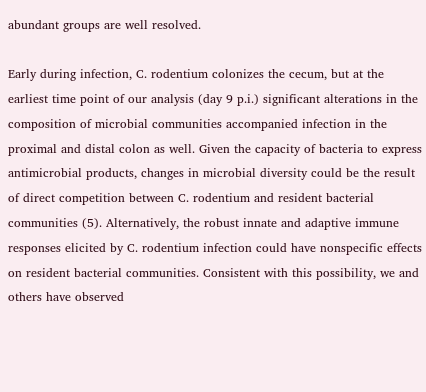abundant groups are well resolved.

Early during infection, C. rodentium colonizes the cecum, but at the earliest time point of our analysis (day 9 p.i.) significant alterations in the composition of microbial communities accompanied infection in the proximal and distal colon as well. Given the capacity of bacteria to express antimicrobial products, changes in microbial diversity could be the result of direct competition between C. rodentium and resident bacterial communities (5). Alternatively, the robust innate and adaptive immune responses elicited by C. rodentium infection could have nonspecific effects on resident bacterial communities. Consistent with this possibility, we and others have observed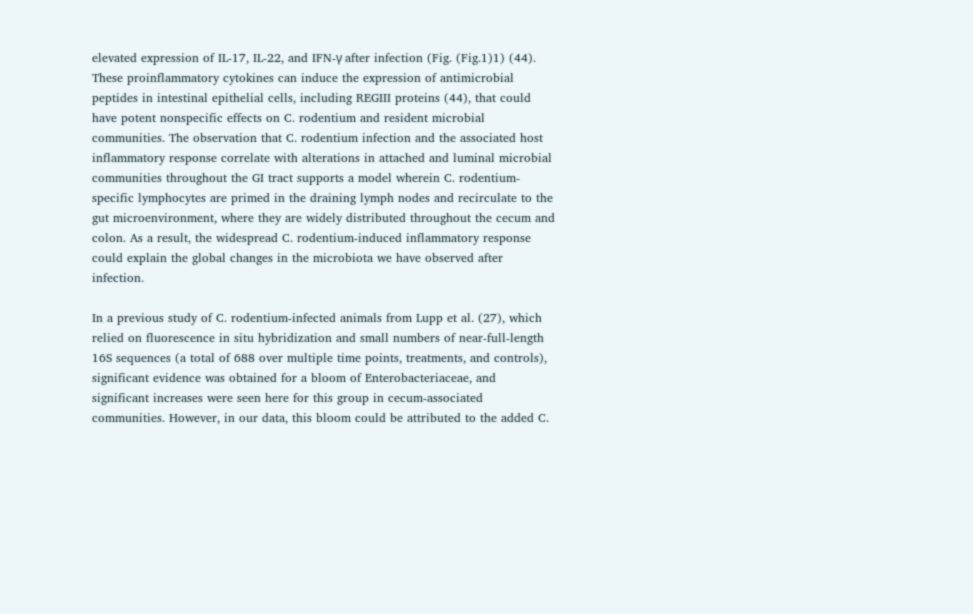elevated expression of IL-17, IL-22, and IFN-γ after infection (Fig. (Fig.1)1) (44). These proinflammatory cytokines can induce the expression of antimicrobial peptides in intestinal epithelial cells, including REGIII proteins (44), that could have potent nonspecific effects on C. rodentium and resident microbial communities. The observation that C. rodentium infection and the associated host inflammatory response correlate with alterations in attached and luminal microbial communities throughout the GI tract supports a model wherein C. rodentium-specific lymphocytes are primed in the draining lymph nodes and recirculate to the gut microenvironment, where they are widely distributed throughout the cecum and colon. As a result, the widespread C. rodentium-induced inflammatory response could explain the global changes in the microbiota we have observed after infection.

In a previous study of C. rodentium-infected animals from Lupp et al. (27), which relied on fluorescence in situ hybridization and small numbers of near-full-length 16S sequences (a total of 688 over multiple time points, treatments, and controls), significant evidence was obtained for a bloom of Enterobacteriaceae, and significant increases were seen here for this group in cecum-associated communities. However, in our data, this bloom could be attributed to the added C.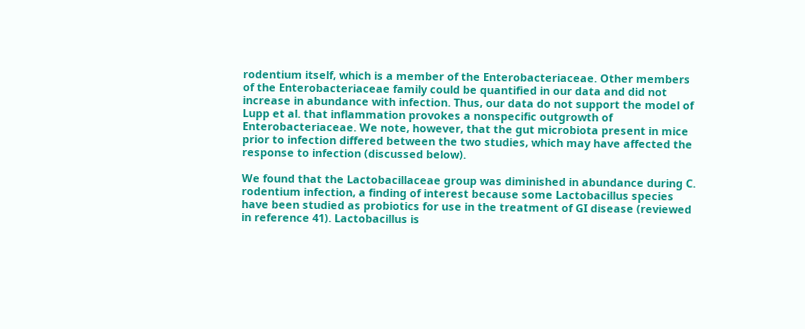rodentium itself, which is a member of the Enterobacteriaceae. Other members of the Enterobacteriaceae family could be quantified in our data and did not increase in abundance with infection. Thus, our data do not support the model of Lupp et al. that inflammation provokes a nonspecific outgrowth of Enterobacteriaceae. We note, however, that the gut microbiota present in mice prior to infection differed between the two studies, which may have affected the response to infection (discussed below).

We found that the Lactobacillaceae group was diminished in abundance during C. rodentium infection, a finding of interest because some Lactobacillus species have been studied as probiotics for use in the treatment of GI disease (reviewed in reference 41). Lactobacillus is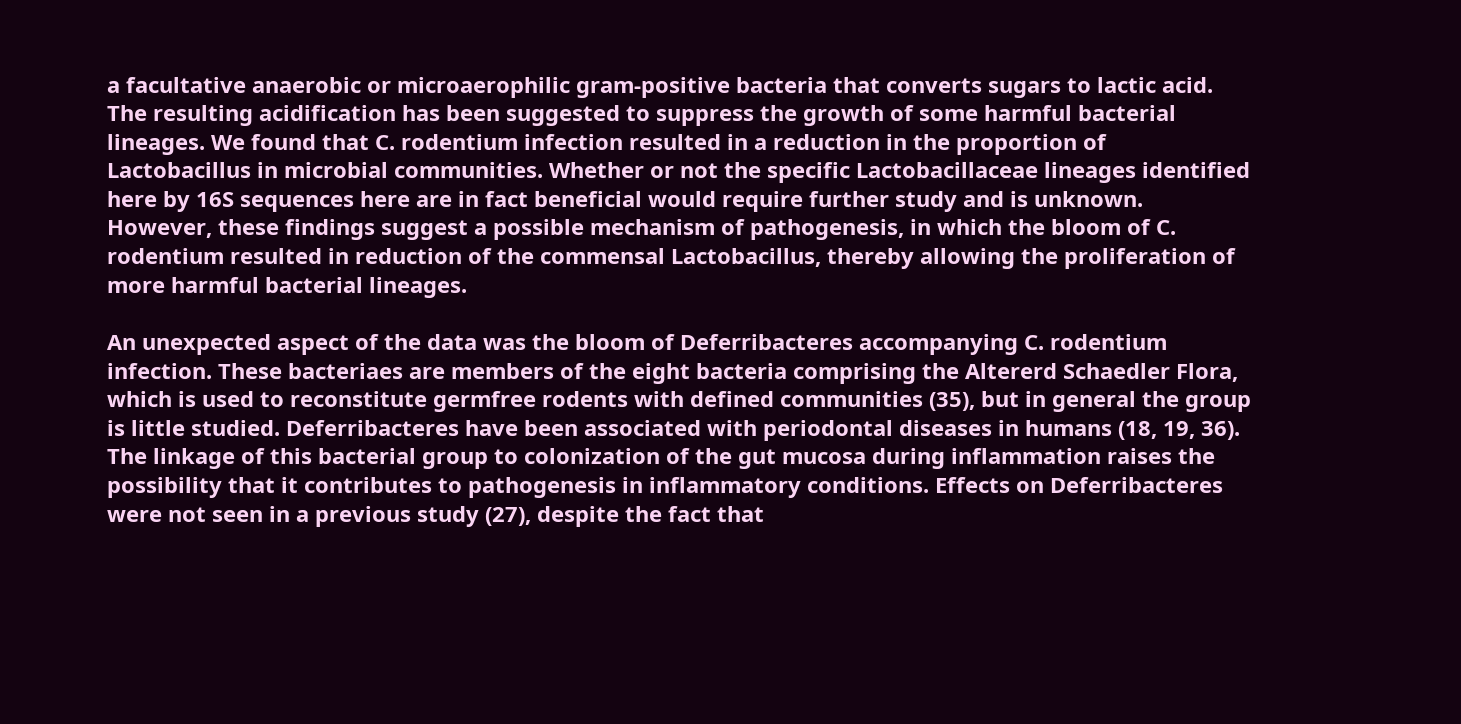a facultative anaerobic or microaerophilic gram-positive bacteria that converts sugars to lactic acid. The resulting acidification has been suggested to suppress the growth of some harmful bacterial lineages. We found that C. rodentium infection resulted in a reduction in the proportion of Lactobacillus in microbial communities. Whether or not the specific Lactobacillaceae lineages identified here by 16S sequences here are in fact beneficial would require further study and is unknown. However, these findings suggest a possible mechanism of pathogenesis, in which the bloom of C. rodentium resulted in reduction of the commensal Lactobacillus, thereby allowing the proliferation of more harmful bacterial lineages.

An unexpected aspect of the data was the bloom of Deferribacteres accompanying C. rodentium infection. These bacteriaes are members of the eight bacteria comprising the Altererd Schaedler Flora, which is used to reconstitute germfree rodents with defined communities (35), but in general the group is little studied. Deferribacteres have been associated with periodontal diseases in humans (18, 19, 36). The linkage of this bacterial group to colonization of the gut mucosa during inflammation raises the possibility that it contributes to pathogenesis in inflammatory conditions. Effects on Deferribacteres were not seen in a previous study (27), despite the fact that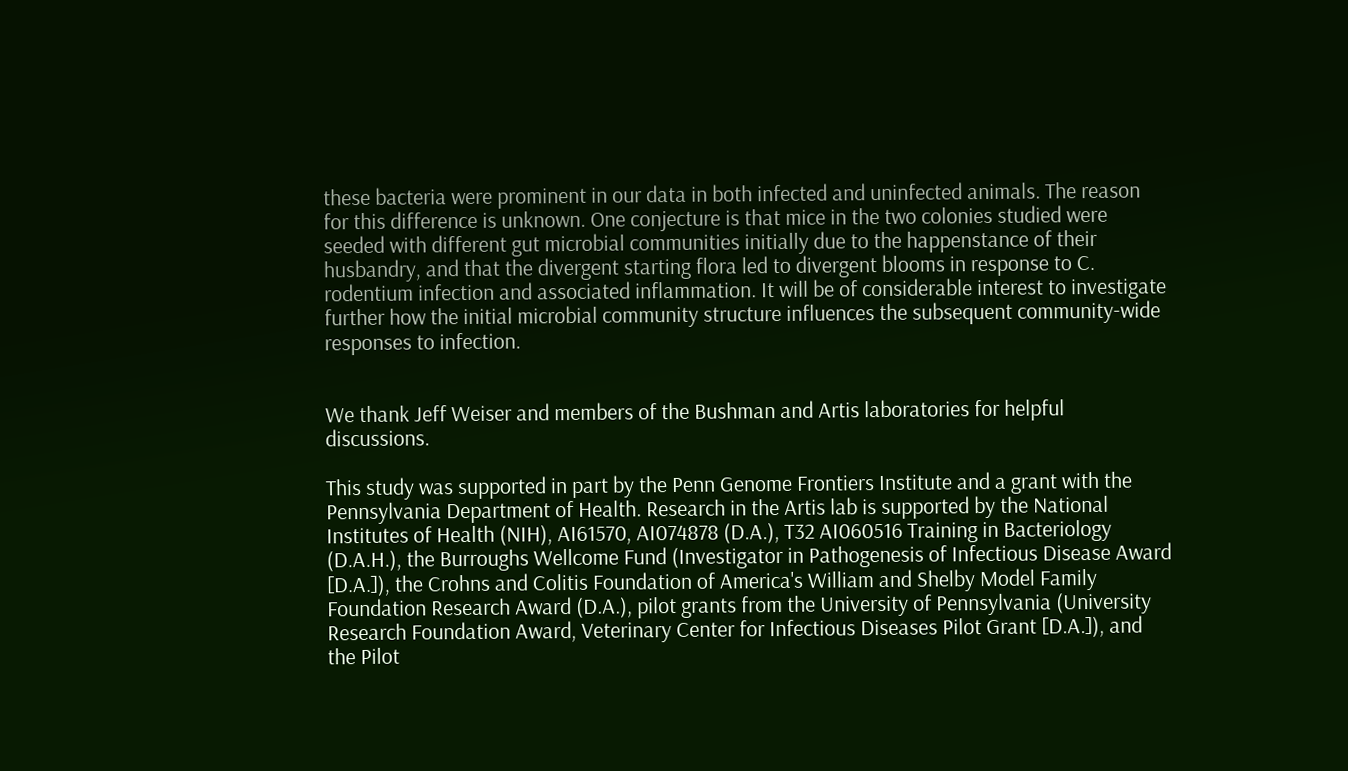these bacteria were prominent in our data in both infected and uninfected animals. The reason for this difference is unknown. One conjecture is that mice in the two colonies studied were seeded with different gut microbial communities initially due to the happenstance of their husbandry, and that the divergent starting flora led to divergent blooms in response to C. rodentium infection and associated inflammation. It will be of considerable interest to investigate further how the initial microbial community structure influences the subsequent community-wide responses to infection.


We thank Jeff Weiser and members of the Bushman and Artis laboratories for helpful discussions.

This study was supported in part by the Penn Genome Frontiers Institute and a grant with the Pennsylvania Department of Health. Research in the Artis lab is supported by the National Institutes of Health (NIH), AI61570, AI074878 (D.A.), T32 AI060516 Training in Bacteriology (D.A.H.), the Burroughs Wellcome Fund (Investigator in Pathogenesis of Infectious Disease Award [D.A.]), the Crohns and Colitis Foundation of America's William and Shelby Model Family Foundation Research Award (D.A.), pilot grants from the University of Pennsylvania (University Research Foundation Award, Veterinary Center for Infectious Diseases Pilot Grant [D.A.]), and the Pilot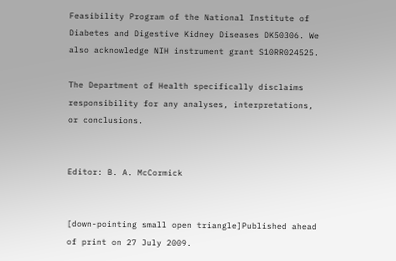Feasibility Program of the National Institute of Diabetes and Digestive Kidney Diseases DK50306. We also acknowledge NIH instrument grant S10RR024525.

The Department of Health specifically disclaims responsibility for any analyses, interpretations, or conclusions.


Editor: B. A. McCormick


[down-pointing small open triangle]Published ahead of print on 27 July 2009.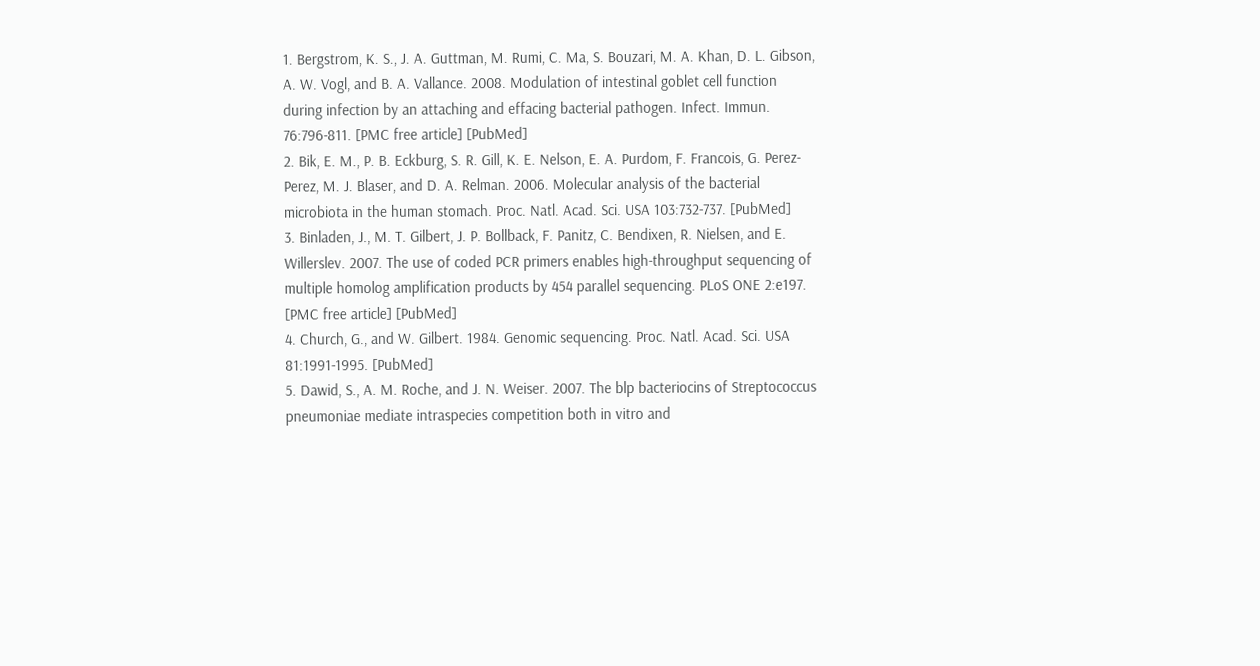1. Bergstrom, K. S., J. A. Guttman, M. Rumi, C. Ma, S. Bouzari, M. A. Khan, D. L. Gibson, A. W. Vogl, and B. A. Vallance. 2008. Modulation of intestinal goblet cell function during infection by an attaching and effacing bacterial pathogen. Infect. Immun. 76:796-811. [PMC free article] [PubMed]
2. Bik, E. M., P. B. Eckburg, S. R. Gill, K. E. Nelson, E. A. Purdom, F. Francois, G. Perez-Perez, M. J. Blaser, and D. A. Relman. 2006. Molecular analysis of the bacterial microbiota in the human stomach. Proc. Natl. Acad. Sci. USA 103:732-737. [PubMed]
3. Binladen, J., M. T. Gilbert, J. P. Bollback, F. Panitz, C. Bendixen, R. Nielsen, and E. Willerslev. 2007. The use of coded PCR primers enables high-throughput sequencing of multiple homolog amplification products by 454 parallel sequencing. PLoS ONE 2:e197. [PMC free article] [PubMed]
4. Church, G., and W. Gilbert. 1984. Genomic sequencing. Proc. Natl. Acad. Sci. USA 81:1991-1995. [PubMed]
5. Dawid, S., A. M. Roche, and J. N. Weiser. 2007. The blp bacteriocins of Streptococcus pneumoniae mediate intraspecies competition both in vitro and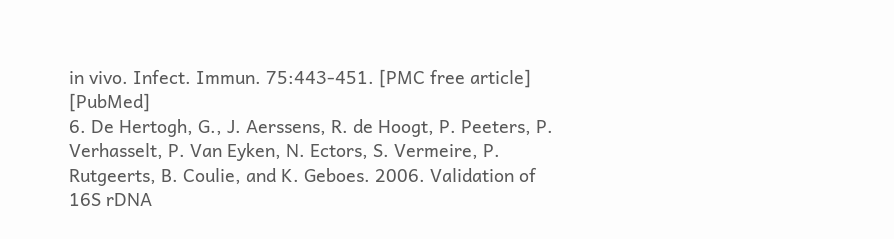in vivo. Infect. Immun. 75:443-451. [PMC free article] [PubMed]
6. De Hertogh, G., J. Aerssens, R. de Hoogt, P. Peeters, P. Verhasselt, P. Van Eyken, N. Ectors, S. Vermeire, P. Rutgeerts, B. Coulie, and K. Geboes. 2006. Validation of 16S rDNA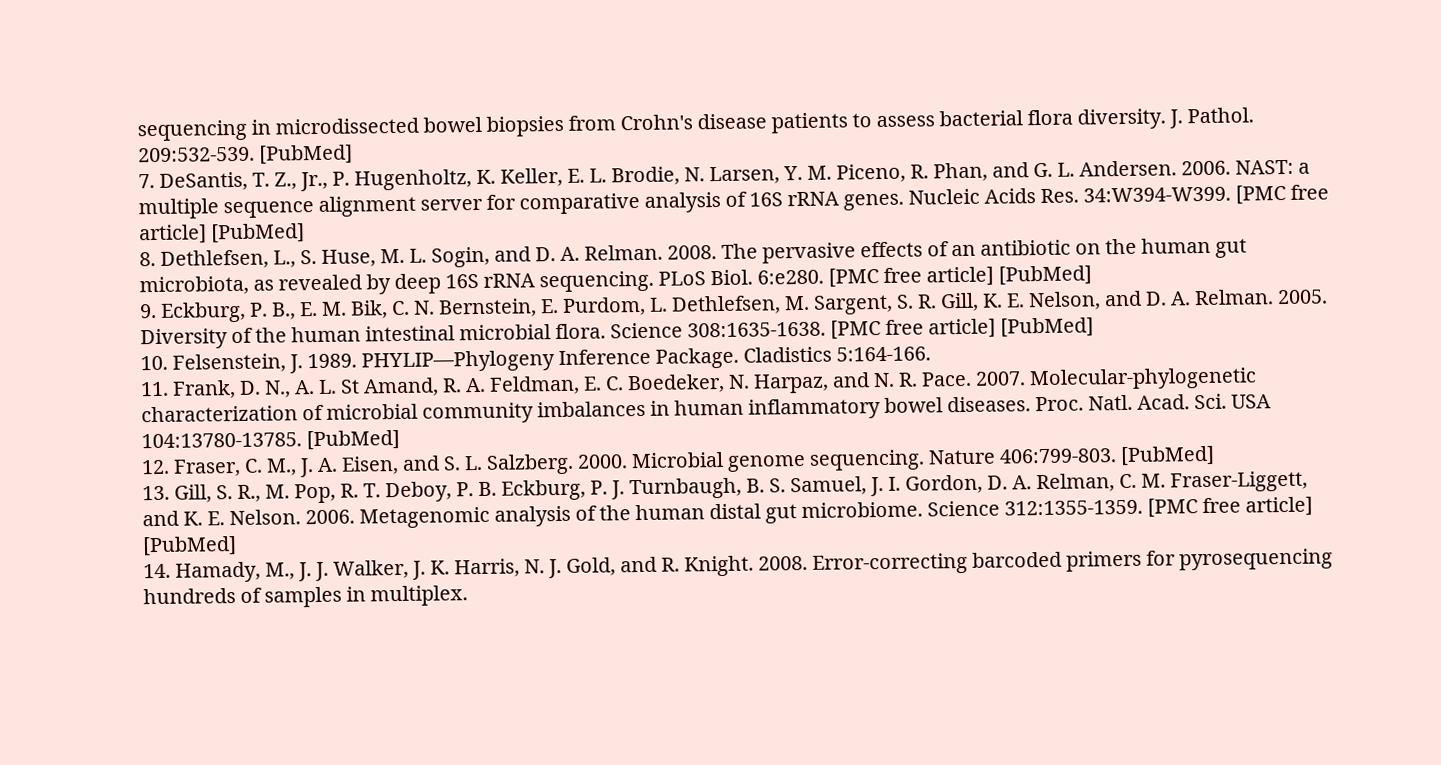sequencing in microdissected bowel biopsies from Crohn's disease patients to assess bacterial flora diversity. J. Pathol. 209:532-539. [PubMed]
7. DeSantis, T. Z., Jr., P. Hugenholtz, K. Keller, E. L. Brodie, N. Larsen, Y. M. Piceno, R. Phan, and G. L. Andersen. 2006. NAST: a multiple sequence alignment server for comparative analysis of 16S rRNA genes. Nucleic Acids Res. 34:W394-W399. [PMC free article] [PubMed]
8. Dethlefsen, L., S. Huse, M. L. Sogin, and D. A. Relman. 2008. The pervasive effects of an antibiotic on the human gut microbiota, as revealed by deep 16S rRNA sequencing. PLoS Biol. 6:e280. [PMC free article] [PubMed]
9. Eckburg, P. B., E. M. Bik, C. N. Bernstein, E. Purdom, L. Dethlefsen, M. Sargent, S. R. Gill, K. E. Nelson, and D. A. Relman. 2005. Diversity of the human intestinal microbial flora. Science 308:1635-1638. [PMC free article] [PubMed]
10. Felsenstein, J. 1989. PHYLIP—Phylogeny Inference Package. Cladistics 5:164-166.
11. Frank, D. N., A. L. St Amand, R. A. Feldman, E. C. Boedeker, N. Harpaz, and N. R. Pace. 2007. Molecular-phylogenetic characterization of microbial community imbalances in human inflammatory bowel diseases. Proc. Natl. Acad. Sci. USA 104:13780-13785. [PubMed]
12. Fraser, C. M., J. A. Eisen, and S. L. Salzberg. 2000. Microbial genome sequencing. Nature 406:799-803. [PubMed]
13. Gill, S. R., M. Pop, R. T. Deboy, P. B. Eckburg, P. J. Turnbaugh, B. S. Samuel, J. I. Gordon, D. A. Relman, C. M. Fraser-Liggett, and K. E. Nelson. 2006. Metagenomic analysis of the human distal gut microbiome. Science 312:1355-1359. [PMC free article] [PubMed]
14. Hamady, M., J. J. Walker, J. K. Harris, N. J. Gold, and R. Knight. 2008. Error-correcting barcoded primers for pyrosequencing hundreds of samples in multiplex.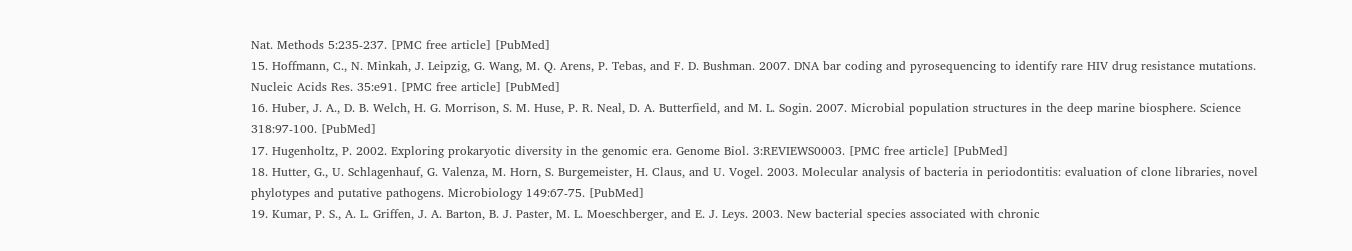Nat. Methods 5:235-237. [PMC free article] [PubMed]
15. Hoffmann, C., N. Minkah, J. Leipzig, G. Wang, M. Q. Arens, P. Tebas, and F. D. Bushman. 2007. DNA bar coding and pyrosequencing to identify rare HIV drug resistance mutations. Nucleic Acids Res. 35:e91. [PMC free article] [PubMed]
16. Huber, J. A., D. B. Welch, H. G. Morrison, S. M. Huse, P. R. Neal, D. A. Butterfield, and M. L. Sogin. 2007. Microbial population structures in the deep marine biosphere. Science 318:97-100. [PubMed]
17. Hugenholtz, P. 2002. Exploring prokaryotic diversity in the genomic era. Genome Biol. 3:REVIEWS0003. [PMC free article] [PubMed]
18. Hutter, G., U. Schlagenhauf, G. Valenza, M. Horn, S. Burgemeister, H. Claus, and U. Vogel. 2003. Molecular analysis of bacteria in periodontitis: evaluation of clone libraries, novel phylotypes and putative pathogens. Microbiology 149:67-75. [PubMed]
19. Kumar, P. S., A. L. Griffen, J. A. Barton, B. J. Paster, M. L. Moeschberger, and E. J. Leys. 2003. New bacterial species associated with chronic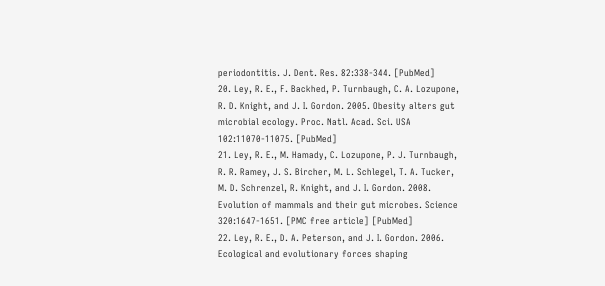periodontitis. J. Dent. Res. 82:338-344. [PubMed]
20. Ley, R. E., F. Backhed, P. Turnbaugh, C. A. Lozupone, R. D. Knight, and J. I. Gordon. 2005. Obesity alters gut microbial ecology. Proc. Natl. Acad. Sci. USA 102:11070-11075. [PubMed]
21. Ley, R. E., M. Hamady, C. Lozupone, P. J. Turnbaugh, R. R. Ramey, J. S. Bircher, M. L. Schlegel, T. A. Tucker, M. D. Schrenzel, R. Knight, and J. I. Gordon. 2008. Evolution of mammals and their gut microbes. Science 320:1647-1651. [PMC free article] [PubMed]
22. Ley, R. E., D. A. Peterson, and J. I. Gordon. 2006. Ecological and evolutionary forces shaping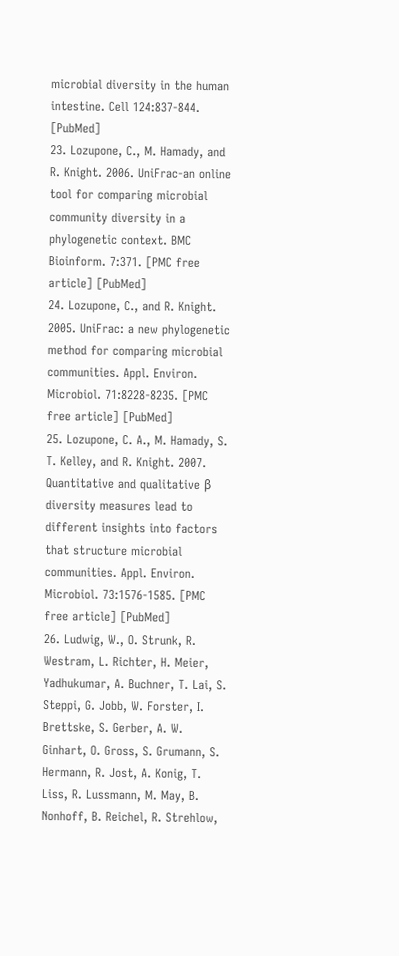microbial diversity in the human intestine. Cell 124:837-844. [PubMed]
23. Lozupone, C., M. Hamady, and R. Knight. 2006. UniFrac-an online tool for comparing microbial community diversity in a phylogenetic context. BMC Bioinform. 7:371. [PMC free article] [PubMed]
24. Lozupone, C., and R. Knight. 2005. UniFrac: a new phylogenetic method for comparing microbial communities. Appl. Environ. Microbiol. 71:8228-8235. [PMC free article] [PubMed]
25. Lozupone, C. A., M. Hamady, S. T. Kelley, and R. Knight. 2007. Quantitative and qualitative β diversity measures lead to different insights into factors that structure microbial communities. Appl. Environ. Microbiol. 73:1576-1585. [PMC free article] [PubMed]
26. Ludwig, W., O. Strunk, R. Westram, L. Richter, H. Meier, Yadhukumar, A. Buchner, T. Lai, S. Steppi, G. Jobb, W. Forster, I. Brettske, S. Gerber, A. W. Ginhart, O. Gross, S. Grumann, S. Hermann, R. Jost, A. Konig, T. Liss, R. Lussmann, M. May, B. Nonhoff, B. Reichel, R. Strehlow,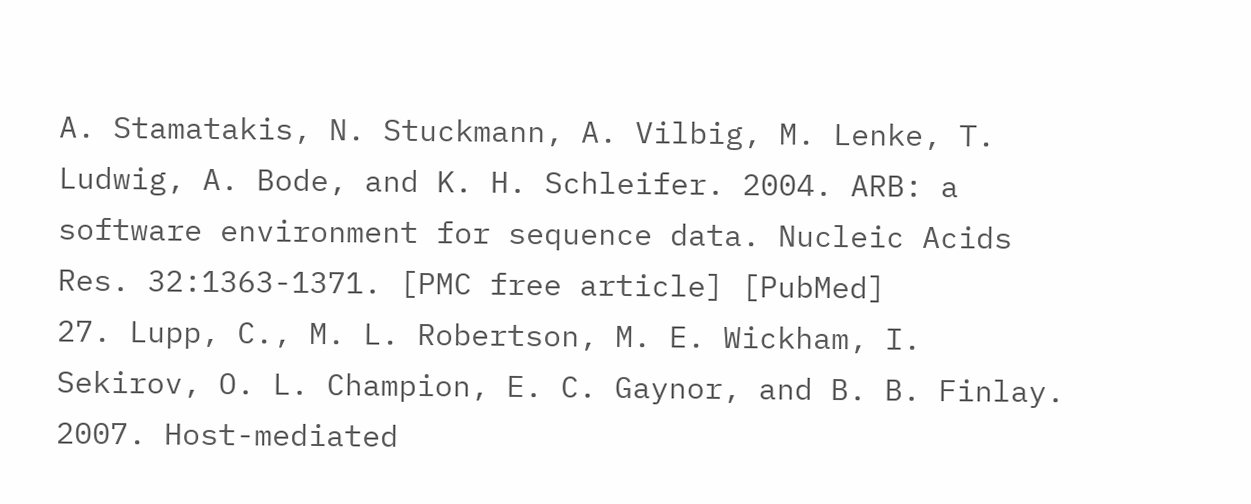A. Stamatakis, N. Stuckmann, A. Vilbig, M. Lenke, T. Ludwig, A. Bode, and K. H. Schleifer. 2004. ARB: a software environment for sequence data. Nucleic Acids Res. 32:1363-1371. [PMC free article] [PubMed]
27. Lupp, C., M. L. Robertson, M. E. Wickham, I. Sekirov, O. L. Champion, E. C. Gaynor, and B. B. Finlay. 2007. Host-mediated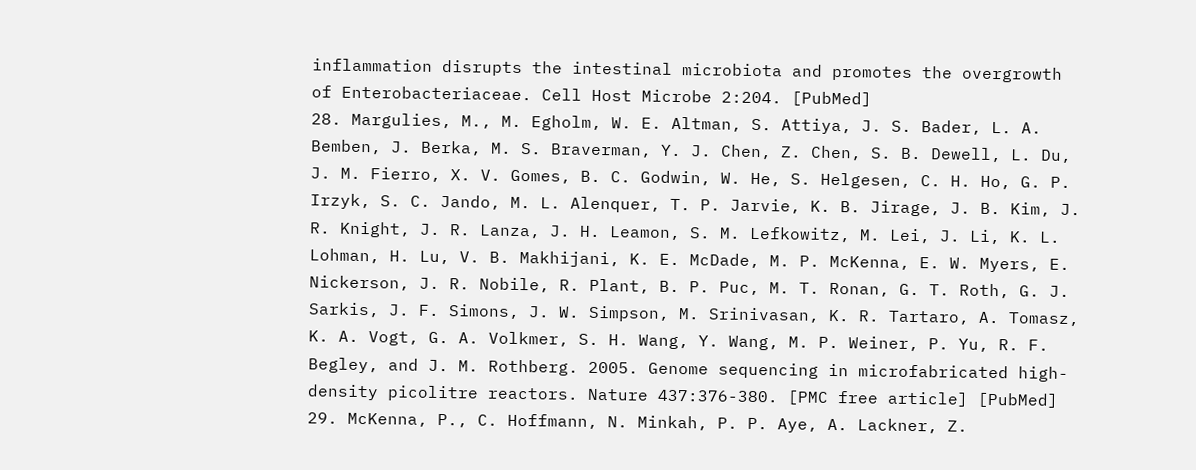inflammation disrupts the intestinal microbiota and promotes the overgrowth of Enterobacteriaceae. Cell Host Microbe 2:204. [PubMed]
28. Margulies, M., M. Egholm, W. E. Altman, S. Attiya, J. S. Bader, L. A. Bemben, J. Berka, M. S. Braverman, Y. J. Chen, Z. Chen, S. B. Dewell, L. Du, J. M. Fierro, X. V. Gomes, B. C. Godwin, W. He, S. Helgesen, C. H. Ho, G. P. Irzyk, S. C. Jando, M. L. Alenquer, T. P. Jarvie, K. B. Jirage, J. B. Kim, J. R. Knight, J. R. Lanza, J. H. Leamon, S. M. Lefkowitz, M. Lei, J. Li, K. L. Lohman, H. Lu, V. B. Makhijani, K. E. McDade, M. P. McKenna, E. W. Myers, E. Nickerson, J. R. Nobile, R. Plant, B. P. Puc, M. T. Ronan, G. T. Roth, G. J. Sarkis, J. F. Simons, J. W. Simpson, M. Srinivasan, K. R. Tartaro, A. Tomasz, K. A. Vogt, G. A. Volkmer, S. H. Wang, Y. Wang, M. P. Weiner, P. Yu, R. F. Begley, and J. M. Rothberg. 2005. Genome sequencing in microfabricated high-density picolitre reactors. Nature 437:376-380. [PMC free article] [PubMed]
29. McKenna, P., C. Hoffmann, N. Minkah, P. P. Aye, A. Lackner, Z.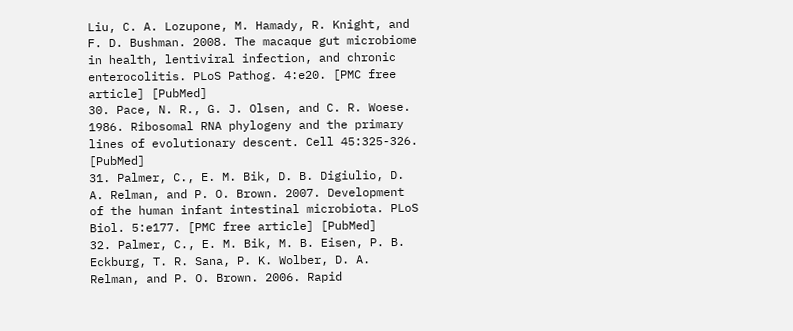Liu, C. A. Lozupone, M. Hamady, R. Knight, and F. D. Bushman. 2008. The macaque gut microbiome in health, lentiviral infection, and chronic enterocolitis. PLoS Pathog. 4:e20. [PMC free article] [PubMed]
30. Pace, N. R., G. J. Olsen, and C. R. Woese. 1986. Ribosomal RNA phylogeny and the primary lines of evolutionary descent. Cell 45:325-326. [PubMed]
31. Palmer, C., E. M. Bik, D. B. Digiulio, D. A. Relman, and P. O. Brown. 2007. Development of the human infant intestinal microbiota. PLoS Biol. 5:e177. [PMC free article] [PubMed]
32. Palmer, C., E. M. Bik, M. B. Eisen, P. B. Eckburg, T. R. Sana, P. K. Wolber, D. A. Relman, and P. O. Brown. 2006. Rapid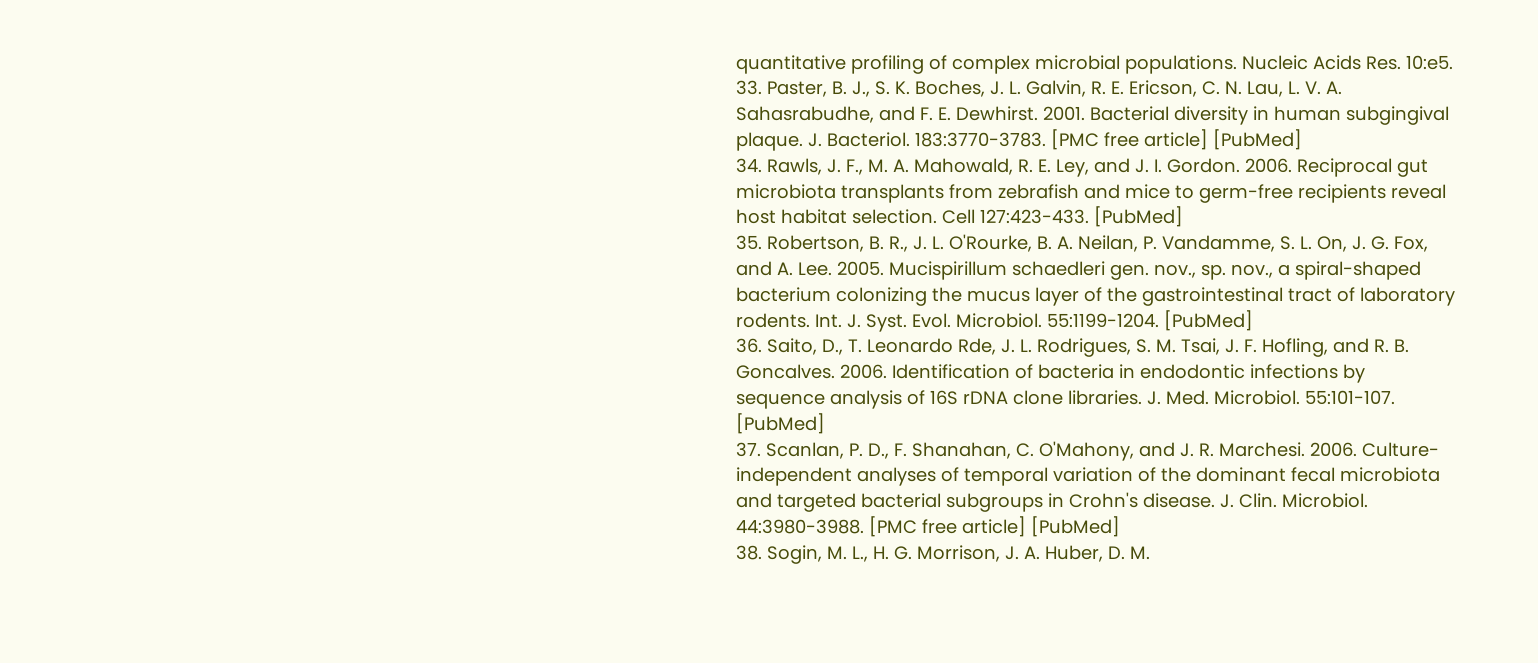quantitative profiling of complex microbial populations. Nucleic Acids Res. 10:e5.
33. Paster, B. J., S. K. Boches, J. L. Galvin, R. E. Ericson, C. N. Lau, L. V. A. Sahasrabudhe, and F. E. Dewhirst. 2001. Bacterial diversity in human subgingival plaque. J. Bacteriol. 183:3770-3783. [PMC free article] [PubMed]
34. Rawls, J. F., M. A. Mahowald, R. E. Ley, and J. I. Gordon. 2006. Reciprocal gut microbiota transplants from zebrafish and mice to germ-free recipients reveal host habitat selection. Cell 127:423-433. [PubMed]
35. Robertson, B. R., J. L. O'Rourke, B. A. Neilan, P. Vandamme, S. L. On, J. G. Fox, and A. Lee. 2005. Mucispirillum schaedleri gen. nov., sp. nov., a spiral-shaped bacterium colonizing the mucus layer of the gastrointestinal tract of laboratory rodents. Int. J. Syst. Evol. Microbiol. 55:1199-1204. [PubMed]
36. Saito, D., T. Leonardo Rde, J. L. Rodrigues, S. M. Tsai, J. F. Hofling, and R. B. Goncalves. 2006. Identification of bacteria in endodontic infections by sequence analysis of 16S rDNA clone libraries. J. Med. Microbiol. 55:101-107. [PubMed]
37. Scanlan, P. D., F. Shanahan, C. O'Mahony, and J. R. Marchesi. 2006. Culture-independent analyses of temporal variation of the dominant fecal microbiota and targeted bacterial subgroups in Crohn's disease. J. Clin. Microbiol. 44:3980-3988. [PMC free article] [PubMed]
38. Sogin, M. L., H. G. Morrison, J. A. Huber, D. M.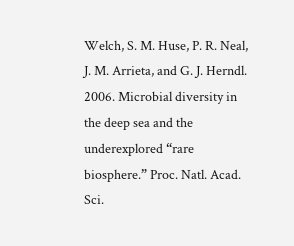Welch, S. M. Huse, P. R. Neal, J. M. Arrieta, and G. J. Herndl. 2006. Microbial diversity in the deep sea and the underexplored “rare biosphere.” Proc. Natl. Acad. Sci.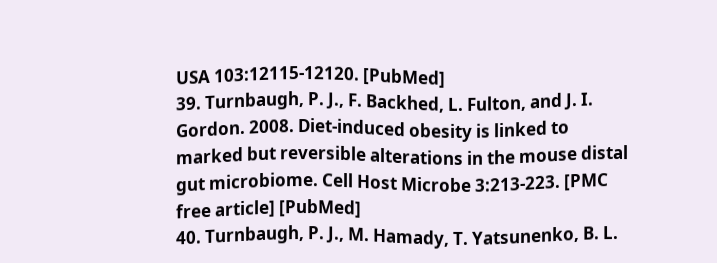USA 103:12115-12120. [PubMed]
39. Turnbaugh, P. J., F. Backhed, L. Fulton, and J. I. Gordon. 2008. Diet-induced obesity is linked to marked but reversible alterations in the mouse distal gut microbiome. Cell Host Microbe 3:213-223. [PMC free article] [PubMed]
40. Turnbaugh, P. J., M. Hamady, T. Yatsunenko, B. L.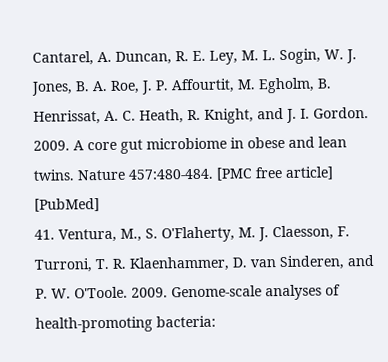Cantarel, A. Duncan, R. E. Ley, M. L. Sogin, W. J. Jones, B. A. Roe, J. P. Affourtit, M. Egholm, B. Henrissat, A. C. Heath, R. Knight, and J. I. Gordon. 2009. A core gut microbiome in obese and lean twins. Nature 457:480-484. [PMC free article] [PubMed]
41. Ventura, M., S. O'Flaherty, M. J. Claesson, F. Turroni, T. R. Klaenhammer, D. van Sinderen, and P. W. O'Toole. 2009. Genome-scale analyses of health-promoting bacteria: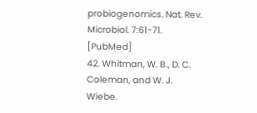probiogenomics. Nat. Rev. Microbiol. 7:61-71. [PubMed]
42. Whitman, W. B., D. C. Coleman, and W. J. Wiebe.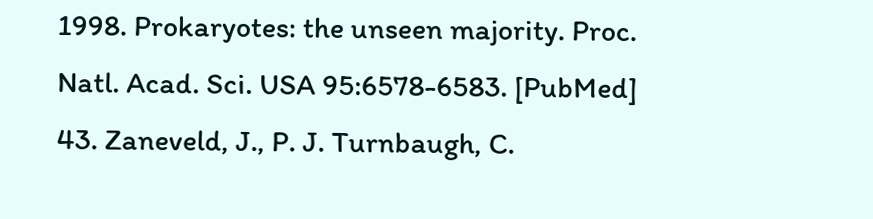1998. Prokaryotes: the unseen majority. Proc. Natl. Acad. Sci. USA 95:6578-6583. [PubMed]
43. Zaneveld, J., P. J. Turnbaugh, C.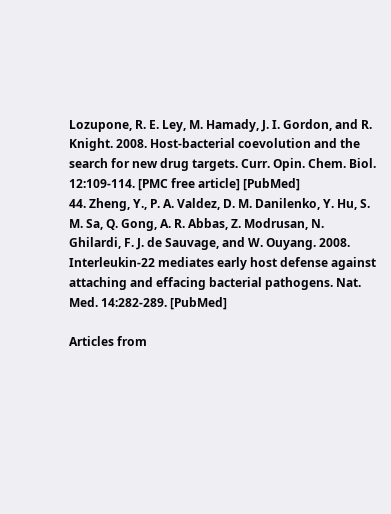Lozupone, R. E. Ley, M. Hamady, J. I. Gordon, and R. Knight. 2008. Host-bacterial coevolution and the search for new drug targets. Curr. Opin. Chem. Biol. 12:109-114. [PMC free article] [PubMed]
44. Zheng, Y., P. A. Valdez, D. M. Danilenko, Y. Hu, S. M. Sa, Q. Gong, A. R. Abbas, Z. Modrusan, N. Ghilardi, F. J. de Sauvage, and W. Ouyang. 2008. Interleukin-22 mediates early host defense against attaching and effacing bacterial pathogens. Nat. Med. 14:282-289. [PubMed]

Articles from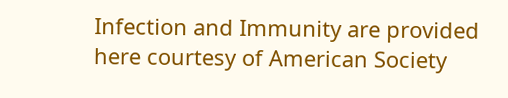Infection and Immunity are provided here courtesy of American Society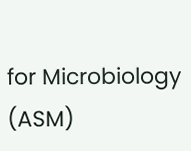for Microbiology (ASM)